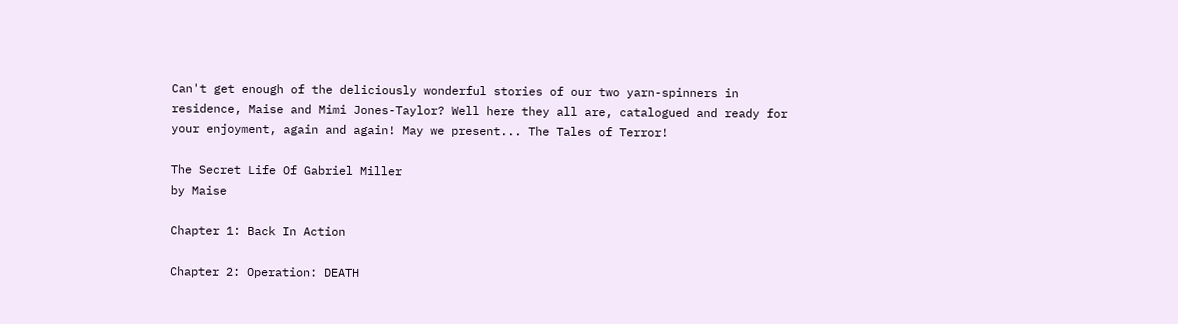Can't get enough of the deliciously wonderful stories of our two yarn-spinners in residence, Maise and Mimi Jones-Taylor? Well here they all are, catalogued and ready for your enjoyment, again and again! May we present... The Tales of Terror!

The Secret Life Of Gabriel Miller
by Maise

Chapter 1: Back In Action

Chapter 2: Operation: DEATH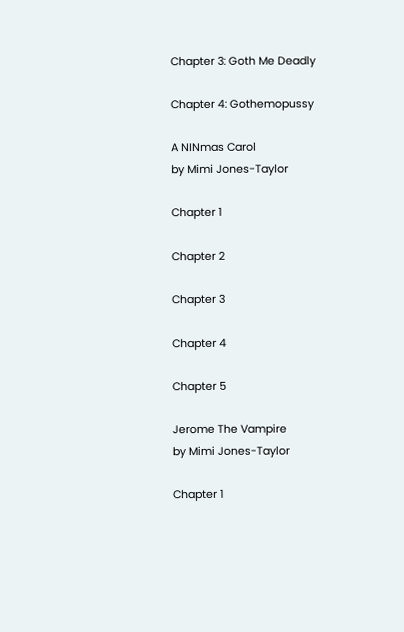Chapter 3: Goth Me Deadly

Chapter 4: Gothemopussy

A NINmas Carol
by Mimi Jones-Taylor

Chapter 1

Chapter 2

Chapter 3

Chapter 4

Chapter 5

Jerome The Vampire
by Mimi Jones-Taylor

Chapter 1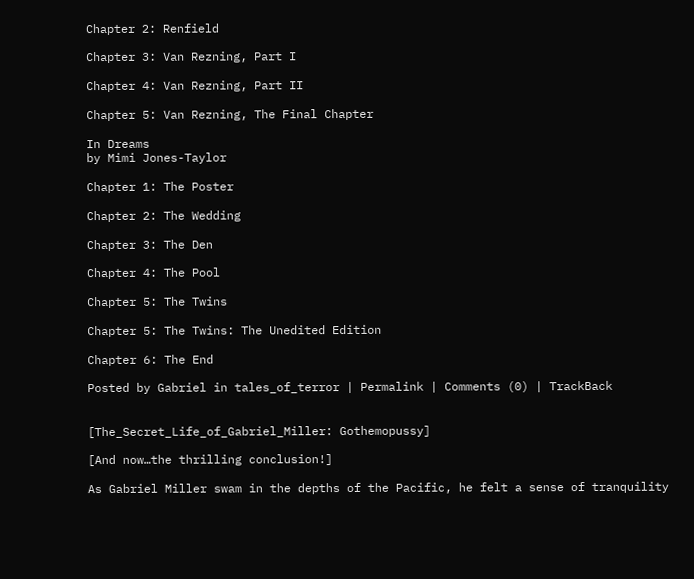Chapter 2: Renfield

Chapter 3: Van Rezning, Part I

Chapter 4: Van Rezning, Part II

Chapter 5: Van Rezning, The Final Chapter

In Dreams
by Mimi Jones-Taylor

Chapter 1: The Poster

Chapter 2: The Wedding

Chapter 3: The Den

Chapter 4: The Pool

Chapter 5: The Twins

Chapter 5: The Twins: The Unedited Edition

Chapter 6: The End

Posted by Gabriel in tales_of_terror | Permalink | Comments (0) | TrackBack


[The_Secret_Life_of_Gabriel_Miller: Gothemopussy]

[And now…the thrilling conclusion!]

As Gabriel Miller swam in the depths of the Pacific, he felt a sense of tranquility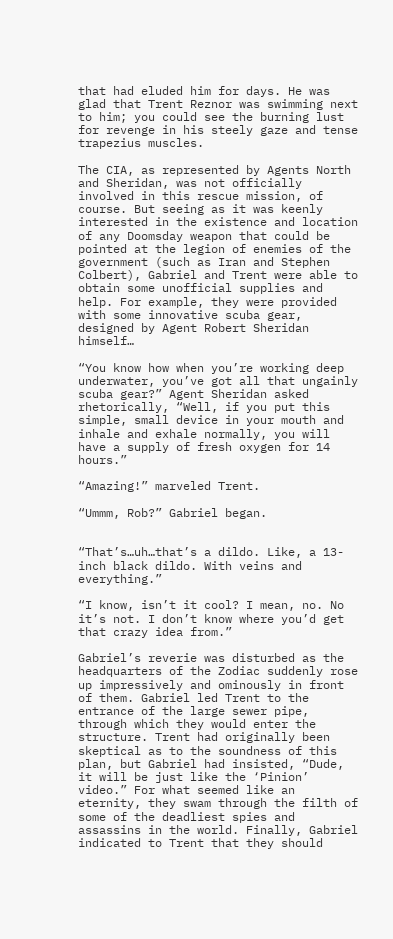that had eluded him for days. He was glad that Trent Reznor was swimming next to him; you could see the burning lust for revenge in his steely gaze and tense trapezius muscles.

The CIA, as represented by Agents North and Sheridan, was not officially involved in this rescue mission, of course. But seeing as it was keenly interested in the existence and location of any Doomsday weapon that could be pointed at the legion of enemies of the government (such as Iran and Stephen Colbert), Gabriel and Trent were able to obtain some unofficial supplies and help. For example, they were provided with some innovative scuba gear, designed by Agent Robert Sheridan himself…

“You know how when you’re working deep underwater, you’ve got all that ungainly scuba gear?” Agent Sheridan asked rhetorically, “Well, if you put this simple, small device in your mouth and inhale and exhale normally, you will have a supply of fresh oxygen for 14 hours.”

“Amazing!” marveled Trent.

“Ummm, Rob?” Gabriel began.


“That’s…uh…that’s a dildo. Like, a 13-inch black dildo. With veins and everything.”

“I know, isn’t it cool? I mean, no. No it’s not. I don’t know where you’d get that crazy idea from.”

Gabriel’s reverie was disturbed as the headquarters of the Zodiac suddenly rose up impressively and ominously in front of them. Gabriel led Trent to the entrance of the large sewer pipe, through which they would enter the structure. Trent had originally been skeptical as to the soundness of this plan, but Gabriel had insisted, “Dude, it will be just like the ‘Pinion’ video.” For what seemed like an eternity, they swam through the filth of some of the deadliest spies and assassins in the world. Finally, Gabriel indicated to Trent that they should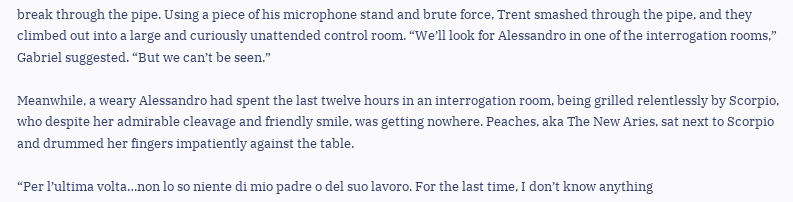break through the pipe. Using a piece of his microphone stand and brute force, Trent smashed through the pipe, and they climbed out into a large and curiously unattended control room. “We’ll look for Alessandro in one of the interrogation rooms,” Gabriel suggested. “But we can’t be seen.”

Meanwhile, a weary Alessandro had spent the last twelve hours in an interrogation room, being grilled relentlessly by Scorpio, who despite her admirable cleavage and friendly smile, was getting nowhere. Peaches, aka The New Aries, sat next to Scorpio and drummed her fingers impatiently against the table.

“Per l’ultima volta…non lo so niente di mio padre o del suo lavoro. For the last time, I don’t know anything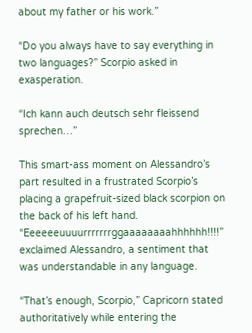about my father or his work.”

“Do you always have to say everything in two languages?” Scorpio asked in exasperation.

“Ich kann auch deutsch sehr fleissend sprechen…”

This smart-ass moment on Alessandro’s part resulted in a frustrated Scorpio’s placing a grapefruit-sized black scorpion on the back of his left hand. “Eeeeeeuuuurrrrrrrggaaaaaaaahhhhhh!!!!” exclaimed Alessandro, a sentiment that was understandable in any language.

“That’s enough, Scorpio,” Capricorn stated authoritatively while entering the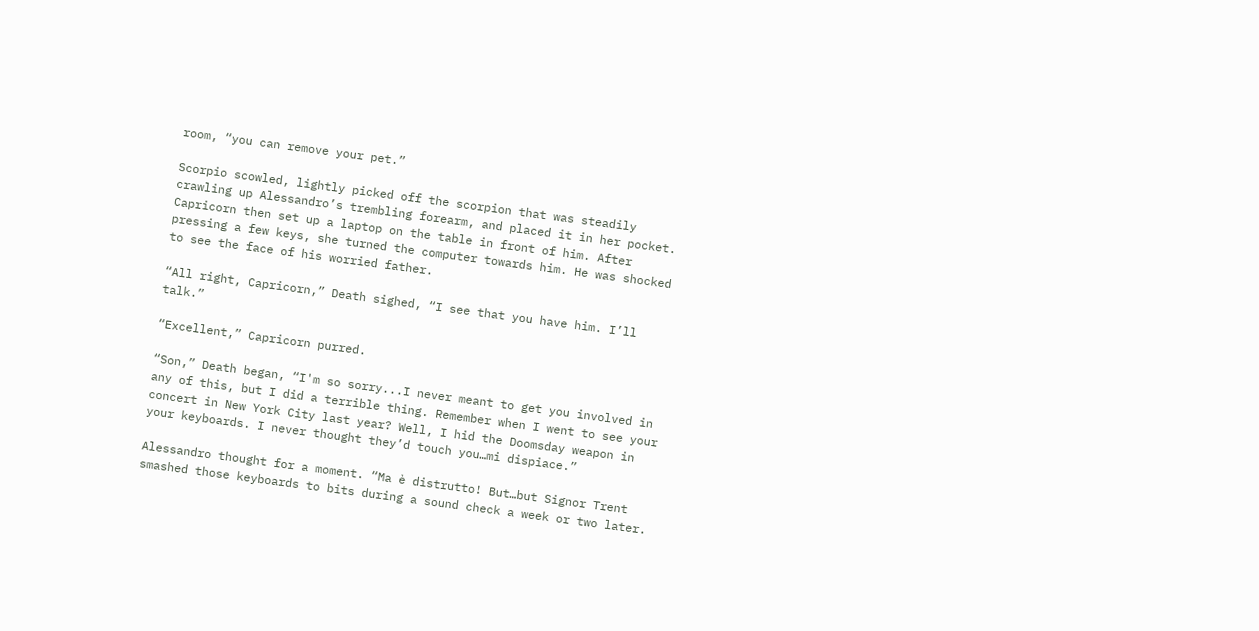room, “you can remove your pet.”

Scorpio scowled, lightly picked off the scorpion that was steadily crawling up Alessandro’s trembling forearm, and placed it in her pocket. Capricorn then set up a laptop on the table in front of him. After pressing a few keys, she turned the computer towards him. He was shocked to see the face of his worried father.

“All right, Capricorn,” Death sighed, “I see that you have him. I’ll talk.”

“Excellent,” Capricorn purred.

“Son,” Death began, “I'm so sorry...I never meant to get you involved in any of this, but I did a terrible thing. Remember when I went to see your concert in New York City last year? Well, I hid the Doomsday weapon in your keyboards. I never thought they’d touch you…mi dispiace.”

Alessandro thought for a moment. “Ma è distrutto! But…but Signor Trent smashed those keyboards to bits during a sound check a week or two later.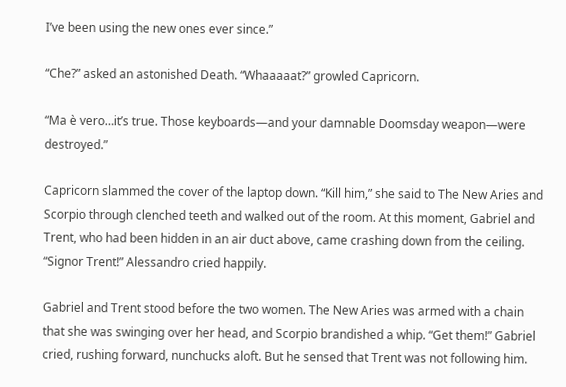I’ve been using the new ones ever since.”

“Che?” asked an astonished Death. “Whaaaaat?” growled Capricorn.

“Ma è vero…it’s true. Those keyboards—and your damnable Doomsday weapon—were destroyed.”

Capricorn slammed the cover of the laptop down. “Kill him,” she said to The New Aries and Scorpio through clenched teeth and walked out of the room. At this moment, Gabriel and Trent, who had been hidden in an air duct above, came crashing down from the ceiling. “Signor Trent!” Alessandro cried happily.

Gabriel and Trent stood before the two women. The New Aries was armed with a chain that she was swinging over her head, and Scorpio brandished a whip. “Get them!” Gabriel cried, rushing forward, nunchucks aloft. But he sensed that Trent was not following him.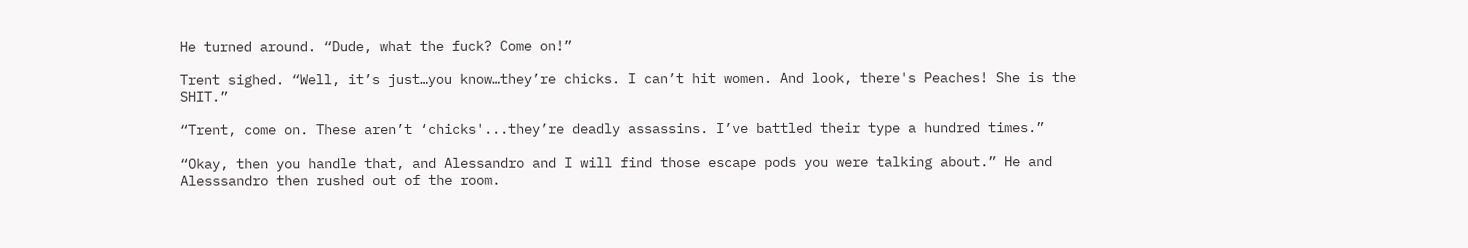He turned around. “Dude, what the fuck? Come on!”

Trent sighed. “Well, it’s just…you know…they’re chicks. I can’t hit women. And look, there's Peaches! She is the SHIT.”

“Trent, come on. These aren’t ‘chicks'...they’re deadly assassins. I’ve battled their type a hundred times.”

“Okay, then you handle that, and Alessandro and I will find those escape pods you were talking about.” He and Alesssandro then rushed out of the room.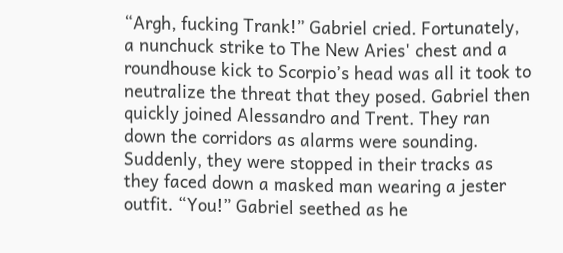“Argh, fucking Trank!” Gabriel cried. Fortunately, a nunchuck strike to The New Aries' chest and a roundhouse kick to Scorpio’s head was all it took to neutralize the threat that they posed. Gabriel then quickly joined Alessandro and Trent. They ran down the corridors as alarms were sounding. Suddenly, they were stopped in their tracks as they faced down a masked man wearing a jester outfit. “You!” Gabriel seethed as he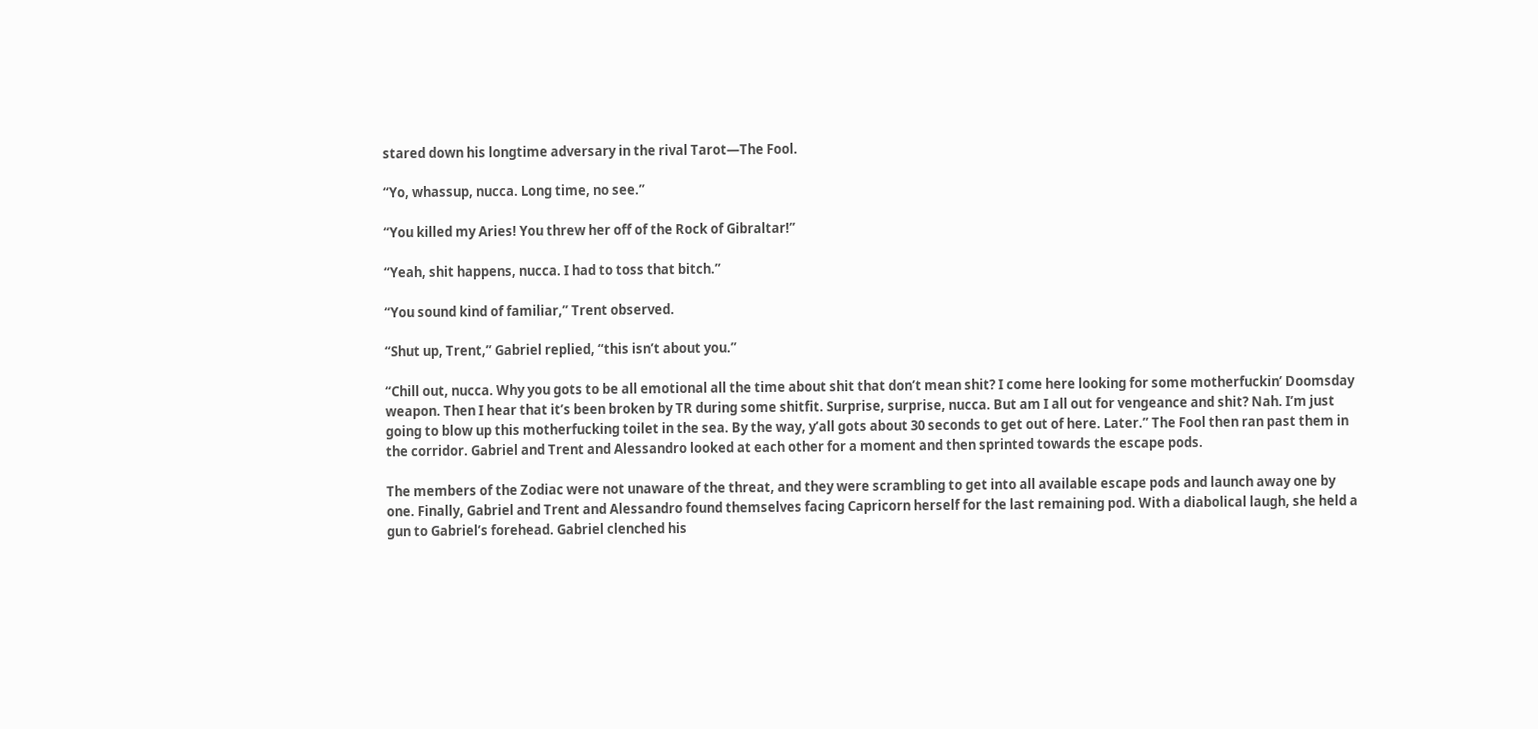stared down his longtime adversary in the rival Tarot—The Fool.

“Yo, whassup, nucca. Long time, no see.”

“You killed my Aries! You threw her off of the Rock of Gibraltar!”

“Yeah, shit happens, nucca. I had to toss that bitch.”

“You sound kind of familiar,” Trent observed.

“Shut up, Trent,” Gabriel replied, “this isn’t about you.”

“Chill out, nucca. Why you gots to be all emotional all the time about shit that don’t mean shit? I come here looking for some motherfuckin’ Doomsday weapon. Then I hear that it’s been broken by TR during some shitfit. Surprise, surprise, nucca. But am I all out for vengeance and shit? Nah. I’m just going to blow up this motherfucking toilet in the sea. By the way, y’all gots about 30 seconds to get out of here. Later.” The Fool then ran past them in the corridor. Gabriel and Trent and Alessandro looked at each other for a moment and then sprinted towards the escape pods.

The members of the Zodiac were not unaware of the threat, and they were scrambling to get into all available escape pods and launch away one by one. Finally, Gabriel and Trent and Alessandro found themselves facing Capricorn herself for the last remaining pod. With a diabolical laugh, she held a gun to Gabriel’s forehead. Gabriel clenched his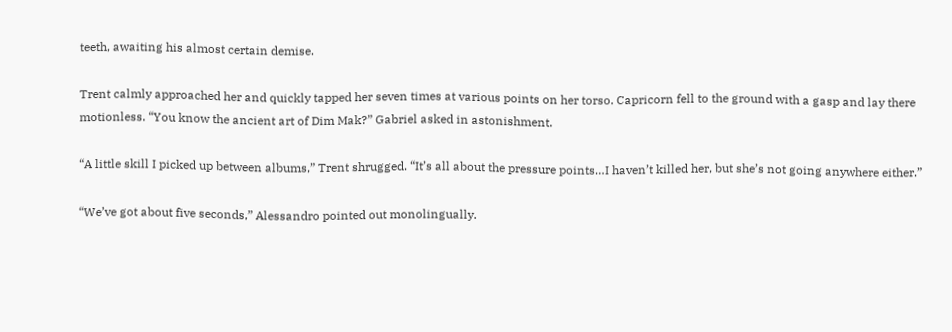teeth, awaiting his almost certain demise.

Trent calmly approached her and quickly tapped her seven times at various points on her torso. Capricorn fell to the ground with a gasp and lay there motionless. “You know the ancient art of Dim Mak?” Gabriel asked in astonishment.

“A little skill I picked up between albums,” Trent shrugged. “It’s all about the pressure points…I haven’t killed her, but she’s not going anywhere either.”

“We’ve got about five seconds,” Alessandro pointed out monolingually.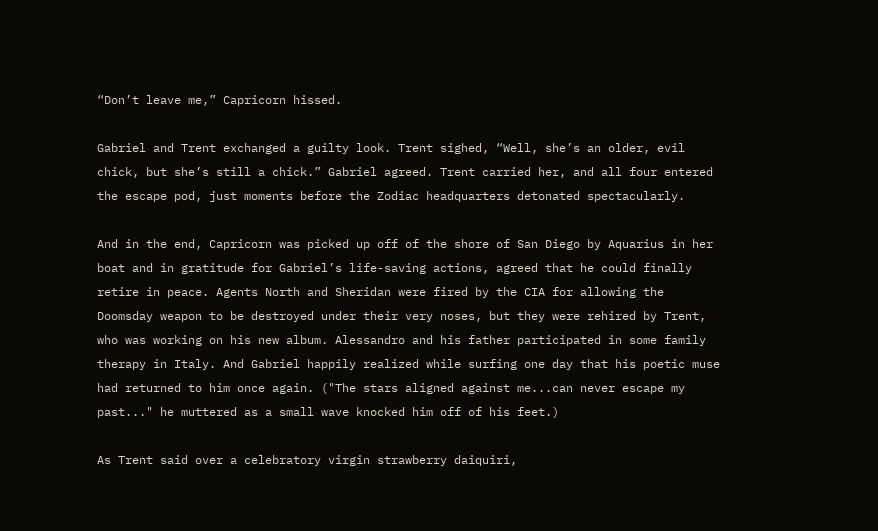“Don’t leave me,” Capricorn hissed.

Gabriel and Trent exchanged a guilty look. Trent sighed, “Well, she’s an older, evil chick, but she’s still a chick.” Gabriel agreed. Trent carried her, and all four entered the escape pod, just moments before the Zodiac headquarters detonated spectacularly.

And in the end, Capricorn was picked up off of the shore of San Diego by Aquarius in her boat and in gratitude for Gabriel’s life-saving actions, agreed that he could finally retire in peace. Agents North and Sheridan were fired by the CIA for allowing the Doomsday weapon to be destroyed under their very noses, but they were rehired by Trent, who was working on his new album. Alessandro and his father participated in some family therapy in Italy. And Gabriel happily realized while surfing one day that his poetic muse had returned to him once again. ("The stars aligned against me...can never escape my past..." he muttered as a small wave knocked him off of his feet.)

As Trent said over a celebratory virgin strawberry daiquiri,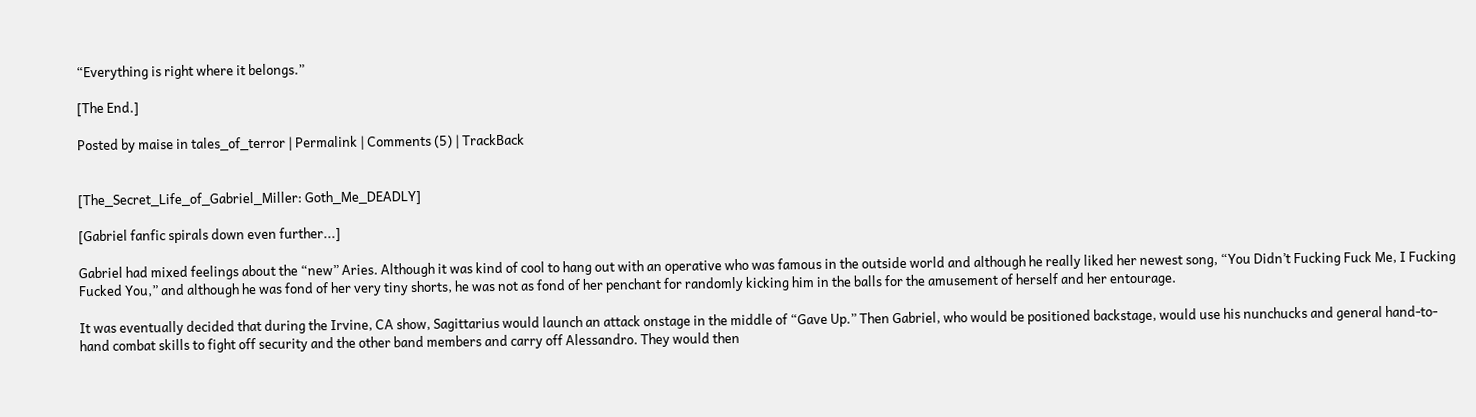“Everything is right where it belongs.”

[The End.]

Posted by maise in tales_of_terror | Permalink | Comments (5) | TrackBack


[The_Secret_Life_of_Gabriel_Miller: Goth_Me_DEADLY]

[Gabriel fanfic spirals down even further...]

Gabriel had mixed feelings about the “new” Aries. Although it was kind of cool to hang out with an operative who was famous in the outside world and although he really liked her newest song, “You Didn’t Fucking Fuck Me, I Fucking Fucked You,” and although he was fond of her very tiny shorts, he was not as fond of her penchant for randomly kicking him in the balls for the amusement of herself and her entourage.

It was eventually decided that during the Irvine, CA show, Sagittarius would launch an attack onstage in the middle of “Gave Up.” Then Gabriel, who would be positioned backstage, would use his nunchucks and general hand-to-hand combat skills to fight off security and the other band members and carry off Alessandro. They would then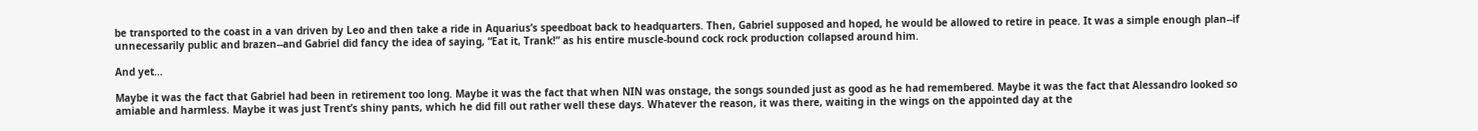be transported to the coast in a van driven by Leo and then take a ride in Aquarius’s speedboat back to headquarters. Then, Gabriel supposed and hoped, he would be allowed to retire in peace. It was a simple enough plan--if unnecessarily public and brazen--and Gabriel did fancy the idea of saying, “Eat it, Trank!” as his entire muscle-bound cock rock production collapsed around him.

And yet…

Maybe it was the fact that Gabriel had been in retirement too long. Maybe it was the fact that when NIN was onstage, the songs sounded just as good as he had remembered. Maybe it was the fact that Alessandro looked so amiable and harmless. Maybe it was just Trent’s shiny pants, which he did fill out rather well these days. Whatever the reason, it was there, waiting in the wings on the appointed day at the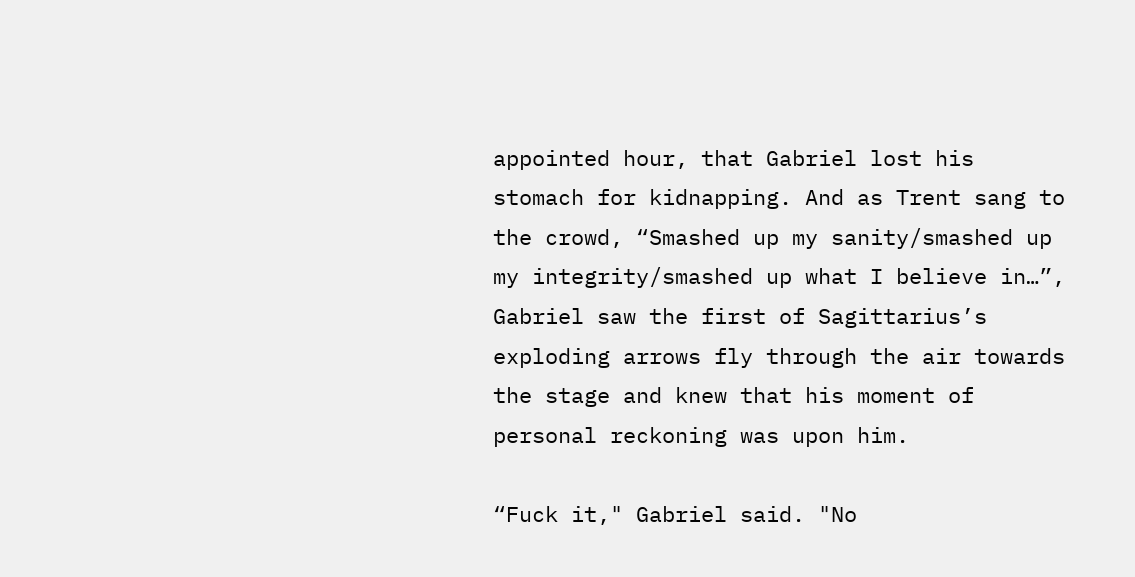appointed hour, that Gabriel lost his stomach for kidnapping. And as Trent sang to the crowd, “Smashed up my sanity/smashed up my integrity/smashed up what I believe in…”, Gabriel saw the first of Sagittarius’s exploding arrows fly through the air towards the stage and knew that his moment of personal reckoning was upon him.

“Fuck it," Gabriel said. "No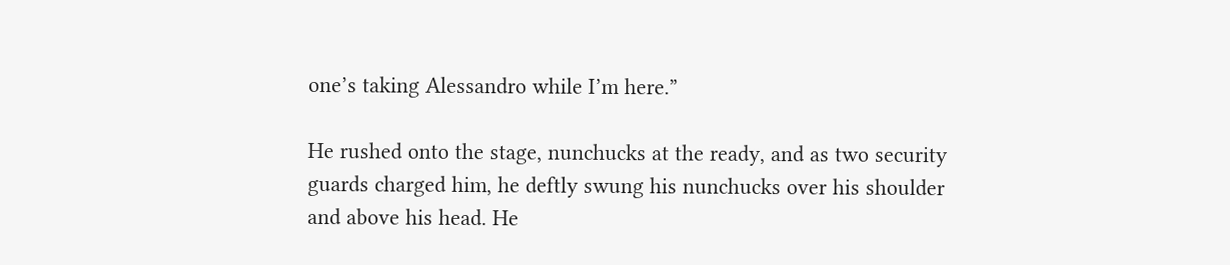one’s taking Alessandro while I’m here.”

He rushed onto the stage, nunchucks at the ready, and as two security guards charged him, he deftly swung his nunchucks over his shoulder and above his head. He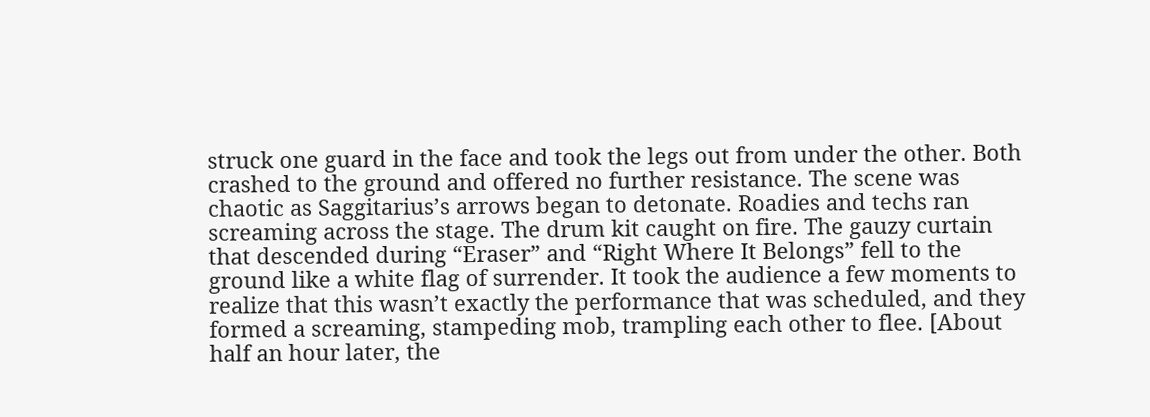struck one guard in the face and took the legs out from under the other. Both crashed to the ground and offered no further resistance. The scene was chaotic as Saggitarius’s arrows began to detonate. Roadies and techs ran screaming across the stage. The drum kit caught on fire. The gauzy curtain that descended during “Eraser” and “Right Where It Belongs” fell to the ground like a white flag of surrender. It took the audience a few moments to realize that this wasn’t exactly the performance that was scheduled, and they formed a screaming, stampeding mob, trampling each other to flee. [About half an hour later, the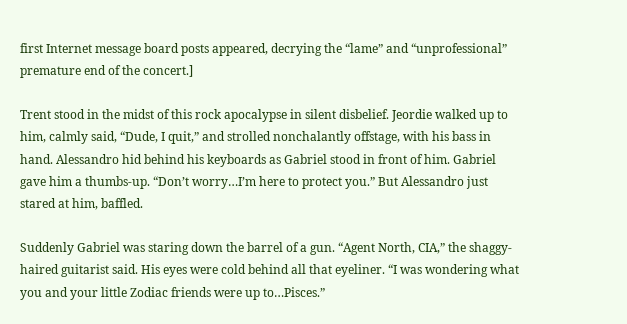first Internet message board posts appeared, decrying the “lame” and “unprofessional” premature end of the concert.]

Trent stood in the midst of this rock apocalypse in silent disbelief. Jeordie walked up to him, calmly said, “Dude, I quit,” and strolled nonchalantly offstage, with his bass in hand. Alessandro hid behind his keyboards as Gabriel stood in front of him. Gabriel gave him a thumbs-up. “Don’t worry…I’m here to protect you.” But Alessandro just stared at him, baffled.

Suddenly Gabriel was staring down the barrel of a gun. “Agent North, CIA,” the shaggy-haired guitarist said. His eyes were cold behind all that eyeliner. “I was wondering what you and your little Zodiac friends were up to…Pisces.”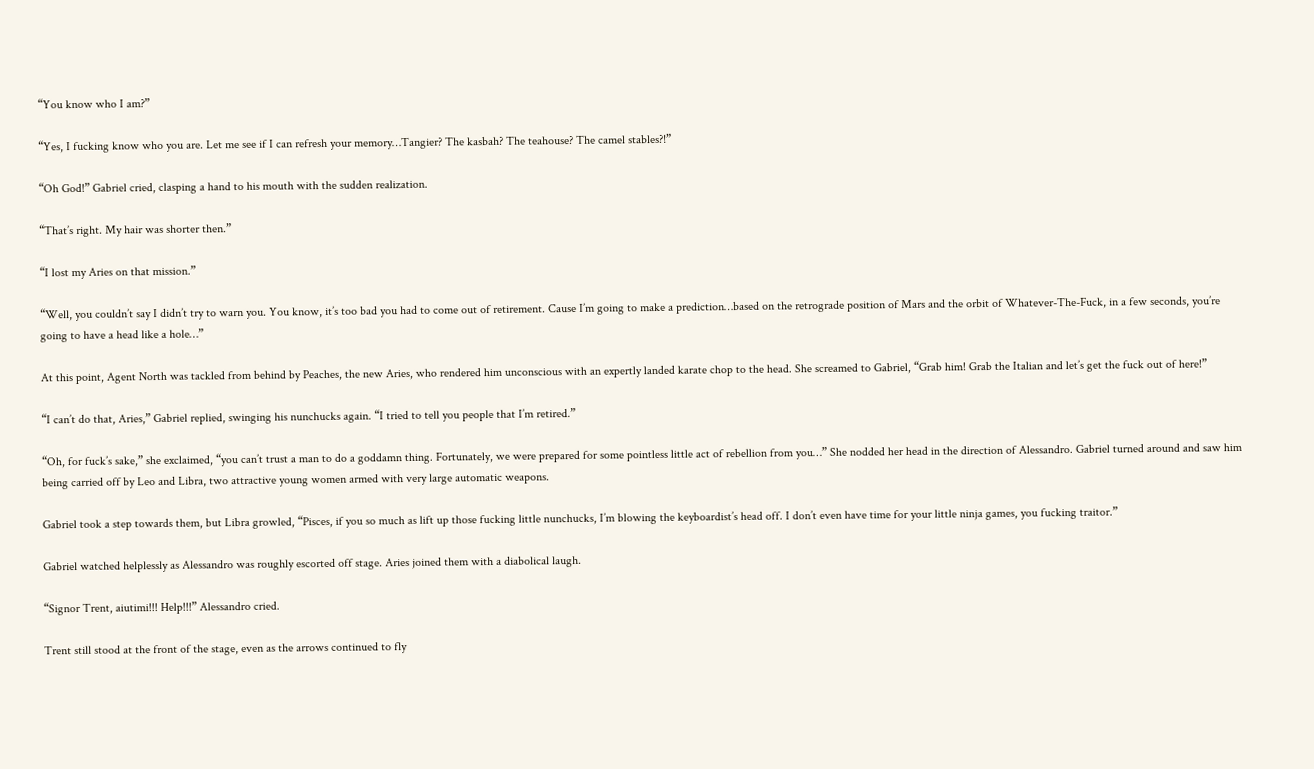“You know who I am?”

“Yes, I fucking know who you are. Let me see if I can refresh your memory…Tangier? The kasbah? The teahouse? The camel stables?!”

“Oh God!” Gabriel cried, clasping a hand to his mouth with the sudden realization.

“That’s right. My hair was shorter then.”

“I lost my Aries on that mission.”

“Well, you couldn’t say I didn’t try to warn you. You know, it’s too bad you had to come out of retirement. Cause I’m going to make a prediction…based on the retrograde position of Mars and the orbit of Whatever-The-Fuck, in a few seconds, you’re going to have a head like a hole…”

At this point, Agent North was tackled from behind by Peaches, the new Aries, who rendered him unconscious with an expertly landed karate chop to the head. She screamed to Gabriel, “Grab him! Grab the Italian and let’s get the fuck out of here!”

“I can’t do that, Aries,” Gabriel replied, swinging his nunchucks again. “I tried to tell you people that I’m retired.”

“Oh, for fuck’s sake,” she exclaimed, “you can’t trust a man to do a goddamn thing. Fortunately, we were prepared for some pointless little act of rebellion from you…” She nodded her head in the direction of Alessandro. Gabriel turned around and saw him being carried off by Leo and Libra, two attractive young women armed with very large automatic weapons.

Gabriel took a step towards them, but Libra growled, “Pisces, if you so much as lift up those fucking little nunchucks, I’m blowing the keyboardist’s head off. I don’t even have time for your little ninja games, you fucking traitor.”

Gabriel watched helplessly as Alessandro was roughly escorted off stage. Aries joined them with a diabolical laugh.

“Signor Trent, aiutimi!!! Help!!!” Alessandro cried.

Trent still stood at the front of the stage, even as the arrows continued to fly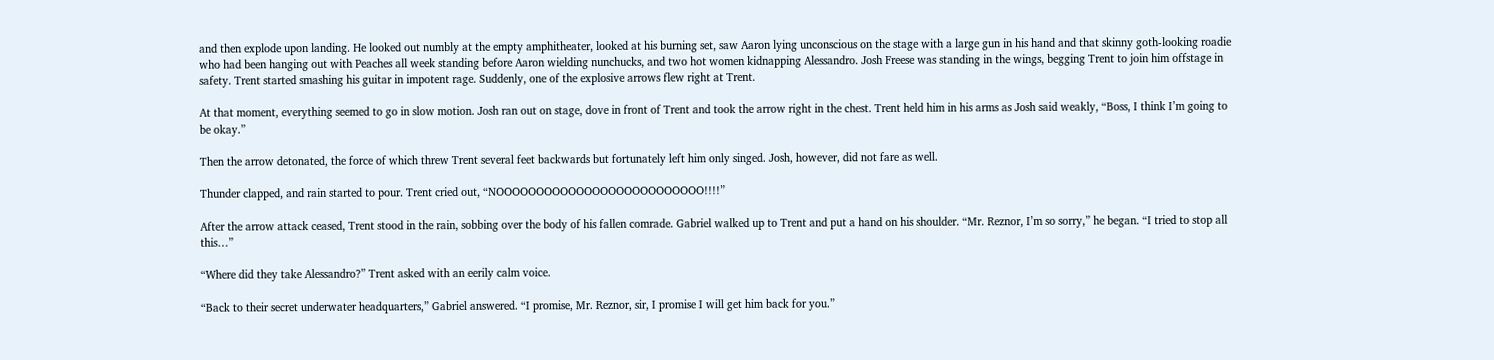and then explode upon landing. He looked out numbly at the empty amphitheater, looked at his burning set, saw Aaron lying unconscious on the stage with a large gun in his hand and that skinny goth-looking roadie who had been hanging out with Peaches all week standing before Aaron wielding nunchucks, and two hot women kidnapping Alessandro. Josh Freese was standing in the wings, begging Trent to join him offstage in safety. Trent started smashing his guitar in impotent rage. Suddenly, one of the explosive arrows flew right at Trent.

At that moment, everything seemed to go in slow motion. Josh ran out on stage, dove in front of Trent and took the arrow right in the chest. Trent held him in his arms as Josh said weakly, “Boss, I think I’m going to be okay.”

Then the arrow detonated, the force of which threw Trent several feet backwards but fortunately left him only singed. Josh, however, did not fare as well.

Thunder clapped, and rain started to pour. Trent cried out, “NOOOOOOOOOOOOOOOOOOOOOOOOOO!!!!”

After the arrow attack ceased, Trent stood in the rain, sobbing over the body of his fallen comrade. Gabriel walked up to Trent and put a hand on his shoulder. “Mr. Reznor, I’m so sorry,” he began. “I tried to stop all this…”

“Where did they take Alessandro?” Trent asked with an eerily calm voice.

“Back to their secret underwater headquarters,” Gabriel answered. “I promise, Mr. Reznor, sir, I promise I will get him back for you.”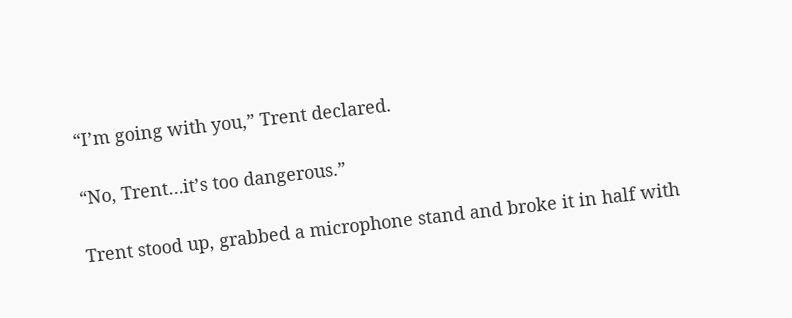“I’m going with you,” Trent declared.

“No, Trent…it’s too dangerous.”

Trent stood up, grabbed a microphone stand and broke it in half with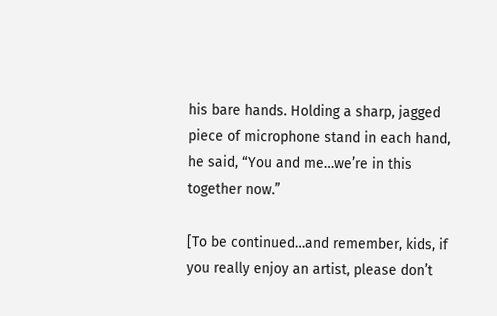his bare hands. Holding a sharp, jagged piece of microphone stand in each hand, he said, “You and me…we’re in this together now.”

[To be continued…and remember, kids, if you really enjoy an artist, please don’t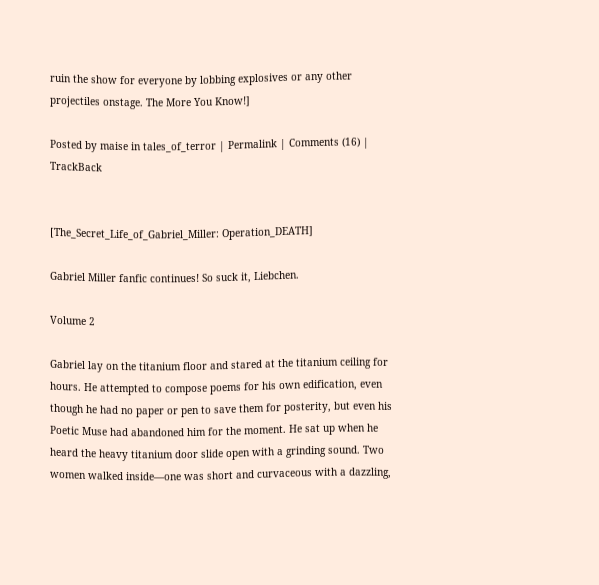ruin the show for everyone by lobbing explosives or any other projectiles onstage. The More You Know!]

Posted by maise in tales_of_terror | Permalink | Comments (16) | TrackBack


[The_Secret_Life_of_Gabriel_Miller: Operation_DEATH]

Gabriel Miller fanfic continues! So suck it, Liebchen.

Volume 2

Gabriel lay on the titanium floor and stared at the titanium ceiling for hours. He attempted to compose poems for his own edification, even though he had no paper or pen to save them for posterity, but even his Poetic Muse had abandoned him for the moment. He sat up when he heard the heavy titanium door slide open with a grinding sound. Two women walked inside—one was short and curvaceous with a dazzling,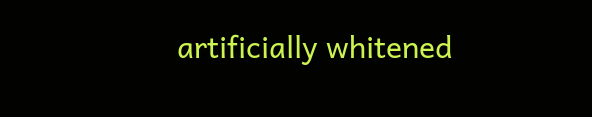artificially whitened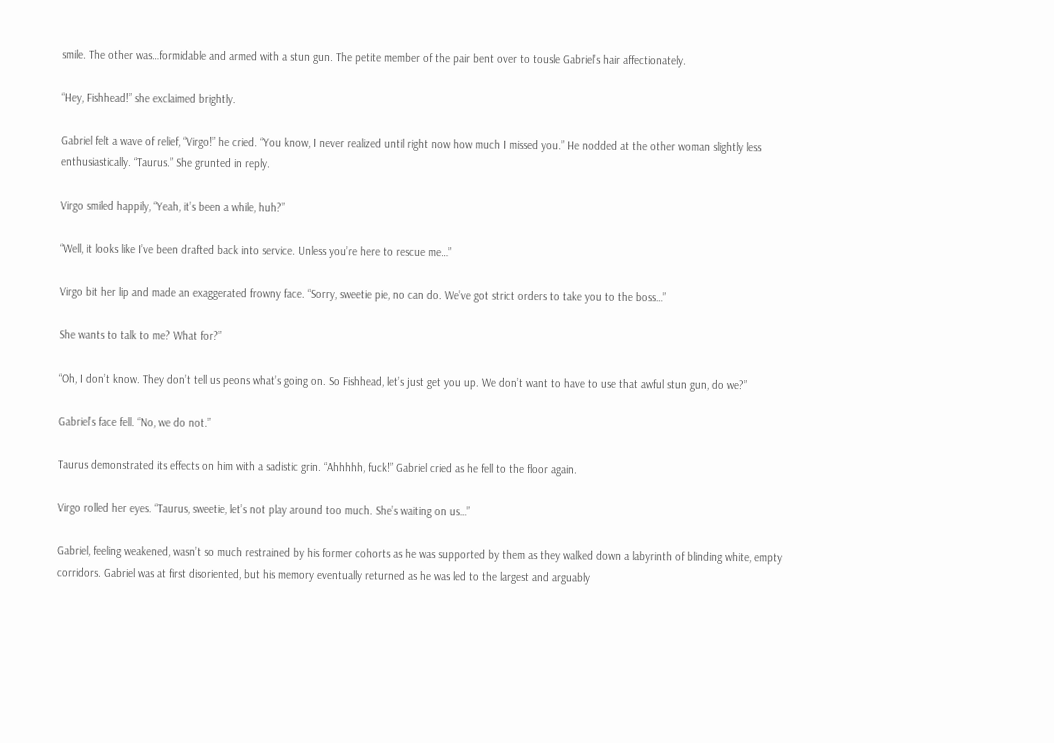smile. The other was…formidable and armed with a stun gun. The petite member of the pair bent over to tousle Gabriel’s hair affectionately.

“Hey, Fishhead!” she exclaimed brightly.

Gabriel felt a wave of relief, “Virgo!” he cried. “You know, I never realized until right now how much I missed you.” He nodded at the other woman slightly less enthusiastically. “Taurus.” She grunted in reply.

Virgo smiled happily, “Yeah, it’s been a while, huh?”

“Well, it looks like I’ve been drafted back into service. Unless you’re here to rescue me…”

Virgo bit her lip and made an exaggerated frowny face. “Sorry, sweetie pie, no can do. We’ve got strict orders to take you to the boss…”

She wants to talk to me? What for?”

“Oh, I don’t know. They don’t tell us peons what’s going on. So Fishhead, let’s just get you up. We don’t want to have to use that awful stun gun, do we?”

Gabriel’s face fell. “No, we do not.”

Taurus demonstrated its effects on him with a sadistic grin. “Ahhhhh, fuck!” Gabriel cried as he fell to the floor again.

Virgo rolled her eyes. “Taurus, sweetie, let’s not play around too much. She’s waiting on us…”

Gabriel, feeling weakened, wasn’t so much restrained by his former cohorts as he was supported by them as they walked down a labyrinth of blinding white, empty corridors. Gabriel was at first disoriented, but his memory eventually returned as he was led to the largest and arguably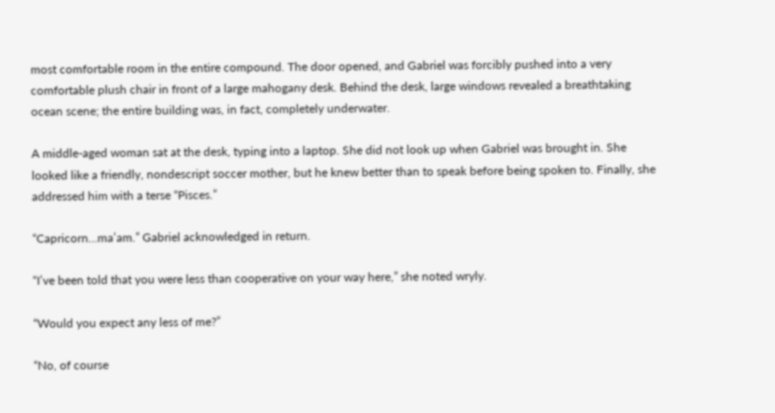most comfortable room in the entire compound. The door opened, and Gabriel was forcibly pushed into a very comfortable plush chair in front of a large mahogany desk. Behind the desk, large windows revealed a breathtaking ocean scene; the entire building was, in fact, completely underwater.

A middle-aged woman sat at the desk, typing into a laptop. She did not look up when Gabriel was brought in. She looked like a friendly, nondescript soccer mother, but he knew better than to speak before being spoken to. Finally, she addressed him with a terse “Pisces.”

“Capricorn…ma’am.” Gabriel acknowledged in return.

“I’ve been told that you were less than cooperative on your way here,” she noted wryly.

“Would you expect any less of me?”

“No, of course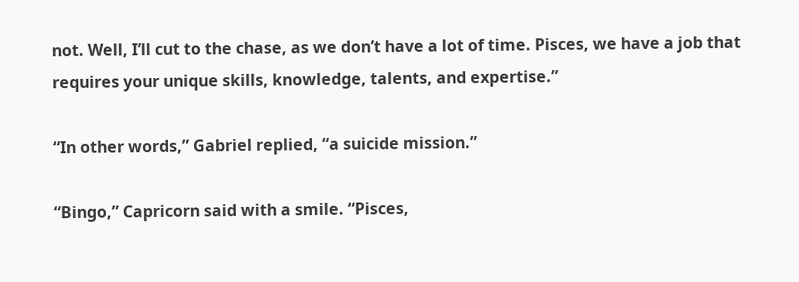not. Well, I’ll cut to the chase, as we don’t have a lot of time. Pisces, we have a job that requires your unique skills, knowledge, talents, and expertise.”

“In other words,” Gabriel replied, “a suicide mission.”

“Bingo,” Capricorn said with a smile. “Pisces,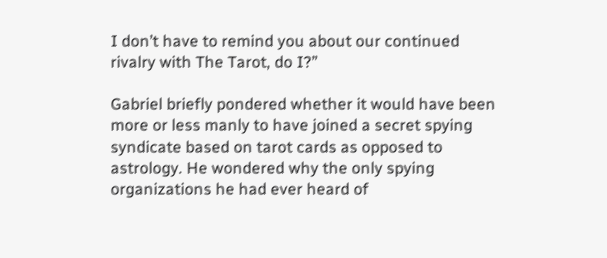I don’t have to remind you about our continued rivalry with The Tarot, do I?”

Gabriel briefly pondered whether it would have been more or less manly to have joined a secret spying syndicate based on tarot cards as opposed to astrology. He wondered why the only spying organizations he had ever heard of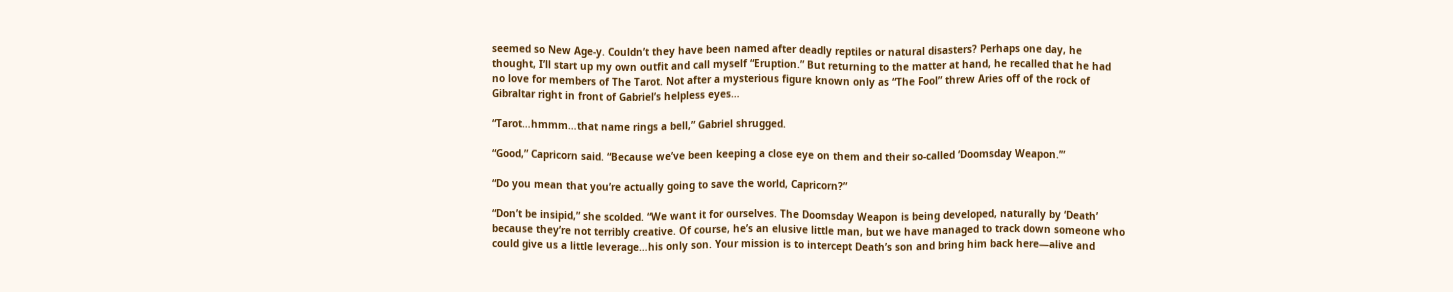seemed so New Age-y. Couldn’t they have been named after deadly reptiles or natural disasters? Perhaps one day, he thought, I’ll start up my own outfit and call myself “Eruption.” But returning to the matter at hand, he recalled that he had no love for members of The Tarot. Not after a mysterious figure known only as “The Fool” threw Aries off of the rock of Gibraltar right in front of Gabriel’s helpless eyes…

“Tarot…hmmm…that name rings a bell,” Gabriel shrugged.

“Good,” Capricorn said. “Because we’ve been keeping a close eye on them and their so-called ‘Doomsday Weapon.’”

“Do you mean that you’re actually going to save the world, Capricorn?”

“Don’t be insipid,” she scolded. “We want it for ourselves. The Doomsday Weapon is being developed, naturally by ‘Death’ because they’re not terribly creative. Of course, he’s an elusive little man, but we have managed to track down someone who could give us a little leverage…his only son. Your mission is to intercept Death’s son and bring him back here—alive and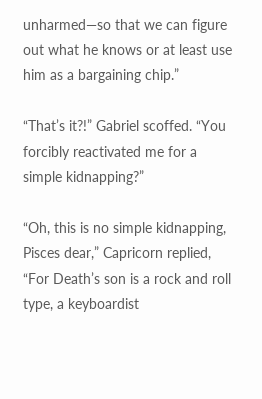unharmed—so that we can figure out what he knows or at least use him as a bargaining chip.”

“That’s it?!” Gabriel scoffed. “You forcibly reactivated me for a simple kidnapping?”

“Oh, this is no simple kidnapping, Pisces dear,” Capricorn replied, “For Death’s son is a rock and roll type, a keyboardist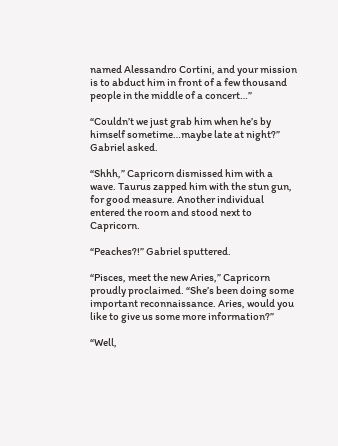named Alessandro Cortini, and your mission is to abduct him in front of a few thousand people in the middle of a concert…”

“Couldn’t we just grab him when he’s by himself sometime…maybe late at night?” Gabriel asked.

“Shhh,” Capricorn dismissed him with a wave. Taurus zapped him with the stun gun, for good measure. Another individual entered the room and stood next to Capricorn.

“Peaches?!” Gabriel sputtered.

“Pisces, meet the new Aries,” Capricorn proudly proclaimed. “She’s been doing some important reconnaissance. Aries, would you like to give us some more information?”

“Well,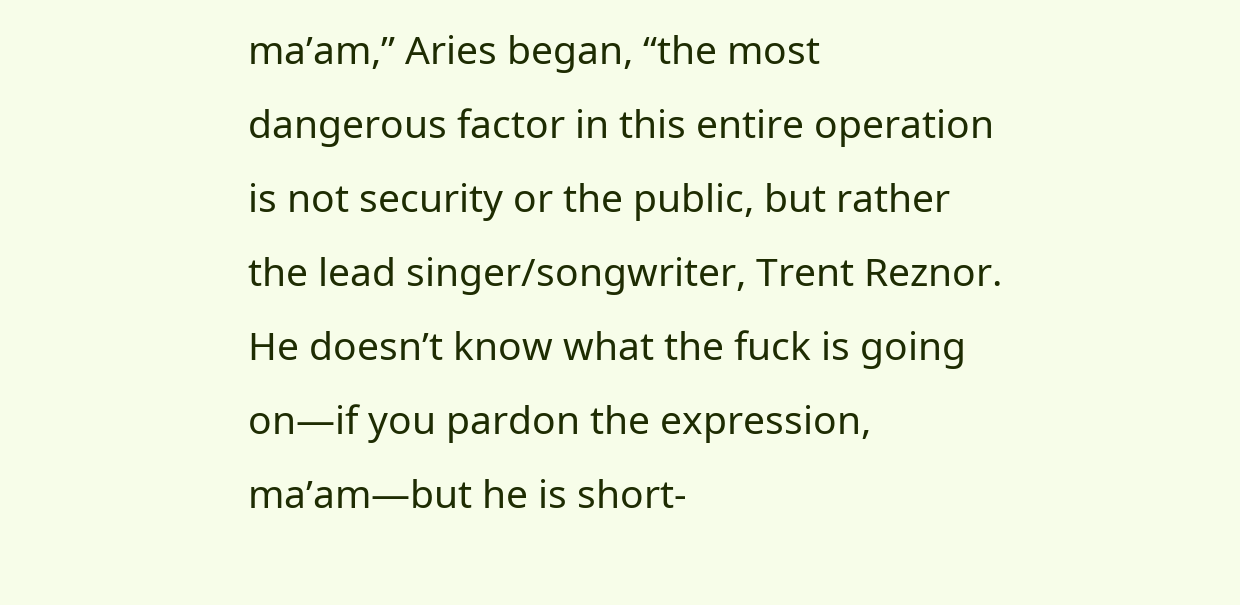ma’am,” Aries began, “the most dangerous factor in this entire operation is not security or the public, but rather the lead singer/songwriter, Trent Reznor. He doesn’t know what the fuck is going on—if you pardon the expression, ma’am—but he is short-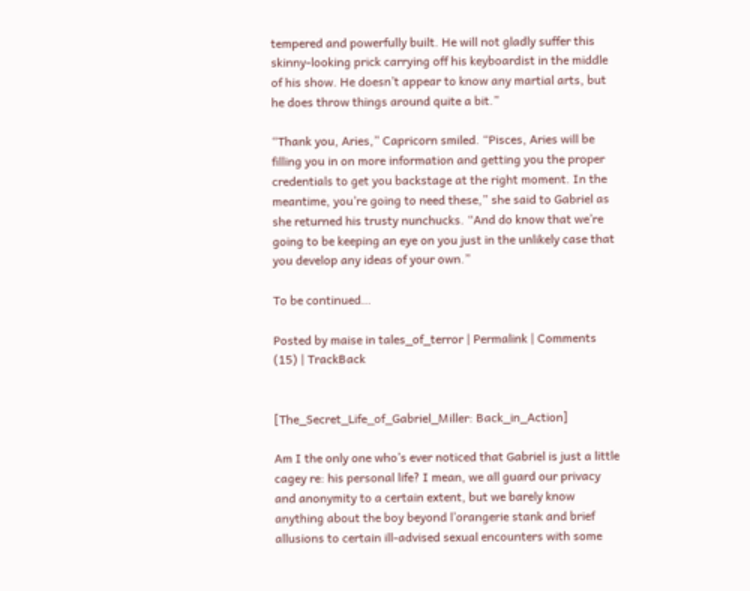tempered and powerfully built. He will not gladly suffer this skinny-looking prick carrying off his keyboardist in the middle of his show. He doesn’t appear to know any martial arts, but he does throw things around quite a bit.”

“Thank you, Aries,” Capricorn smiled. “Pisces, Aries will be filling you in on more information and getting you the proper credentials to get you backstage at the right moment. In the meantime, you’re going to need these,” she said to Gabriel as she returned his trusty nunchucks. “And do know that we’re going to be keeping an eye on you just in the unlikely case that you develop any ideas of your own.”

To be continued…

Posted by maise in tales_of_terror | Permalink | Comments (15) | TrackBack


[The_Secret_Life_of_Gabriel_Miller: Back_in_Action]

Am I the only one who’s ever noticed that Gabriel is just a little cagey re: his personal life? I mean, we all guard our privacy and anonymity to a certain extent, but we barely know anything about the boy beyond l’orangerie stank and brief allusions to certain ill-advised sexual encounters with some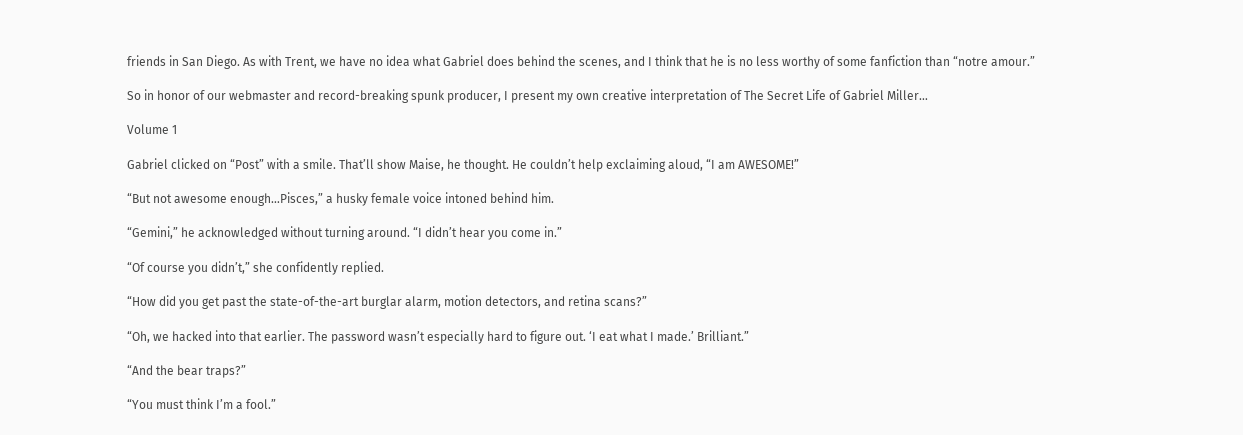friends in San Diego. As with Trent, we have no idea what Gabriel does behind the scenes, and I think that he is no less worthy of some fanfiction than “notre amour.”

So in honor of our webmaster and record-breaking spunk producer, I present my own creative interpretation of The Secret Life of Gabriel Miller…

Volume 1

Gabriel clicked on “Post” with a smile. That’ll show Maise, he thought. He couldn’t help exclaiming aloud, “I am AWESOME!”

“But not awesome enough…Pisces,” a husky female voice intoned behind him.

“Gemini,” he acknowledged without turning around. “I didn’t hear you come in.”

“Of course you didn’t,” she confidently replied.

“How did you get past the state-of-the-art burglar alarm, motion detectors, and retina scans?”

“Oh, we hacked into that earlier. The password wasn’t especially hard to figure out. ‘I eat what I made.’ Brilliant.”

“And the bear traps?”

“You must think I’m a fool.”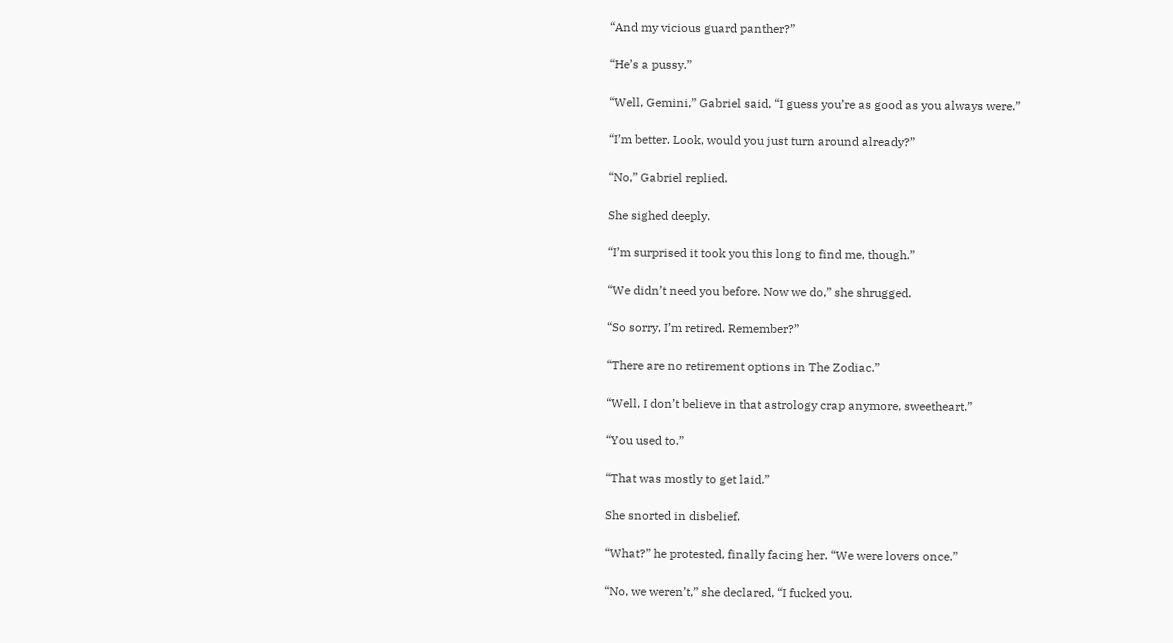“And my vicious guard panther?”

“He’s a pussy.”

“Well, Gemini,” Gabriel said, “I guess you’re as good as you always were.”

“I’m better. Look, would you just turn around already?”

“No,” Gabriel replied.

She sighed deeply.

“I’m surprised it took you this long to find me, though.”

“We didn’t need you before. Now we do,” she shrugged.

“So sorry, I’m retired. Remember?”

“There are no retirement options in The Zodiac.”

“Well, I don’t believe in that astrology crap anymore, sweetheart.”

“You used to.”

“That was mostly to get laid.”

She snorted in disbelief.

“What?” he protested, finally facing her. “We were lovers once.”

“No, we weren’t,” she declared, “I fucked you.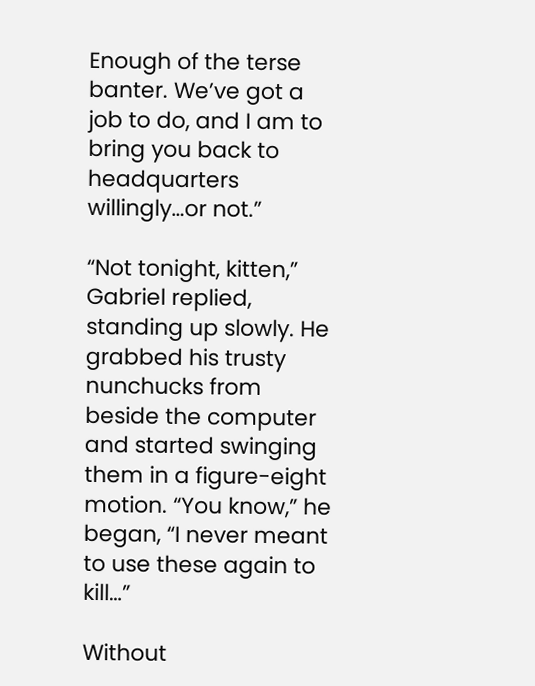Enough of the terse banter. We’ve got a job to do, and I am to bring you back to headquarters willingly…or not.”

“Not tonight, kitten,” Gabriel replied, standing up slowly. He grabbed his trusty nunchucks from beside the computer and started swinging them in a figure-eight motion. “You know,” he began, “I never meant to use these again to kill…”

Without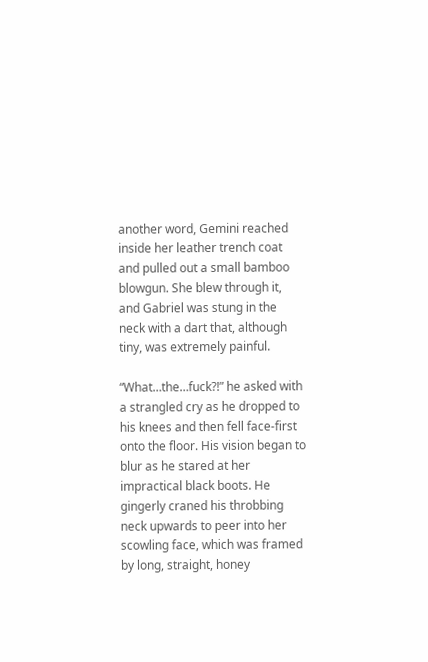another word, Gemini reached inside her leather trench coat and pulled out a small bamboo blowgun. She blew through it, and Gabriel was stung in the neck with a dart that, although tiny, was extremely painful.

“What…the…fuck?!” he asked with a strangled cry as he dropped to his knees and then fell face-first onto the floor. His vision began to blur as he stared at her impractical black boots. He gingerly craned his throbbing neck upwards to peer into her scowling face, which was framed by long, straight, honey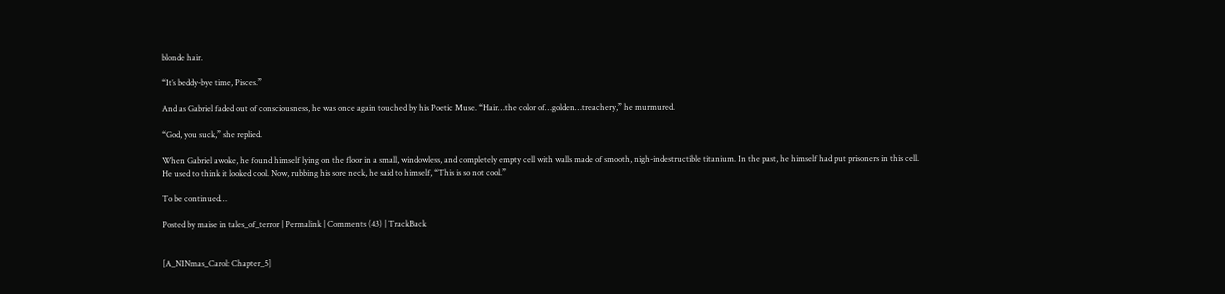blonde hair.

“It’s beddy-bye time, Pisces.”

And as Gabriel faded out of consciousness, he was once again touched by his Poetic Muse. “Hair…the color of…golden…treachery,” he murmured.

“God, you suck,” she replied.

When Gabriel awoke, he found himself lying on the floor in a small, windowless, and completely empty cell with walls made of smooth, nigh-indestructible titanium. In the past, he himself had put prisoners in this cell. He used to think it looked cool. Now, rubbing his sore neck, he said to himself, “This is so not cool.”

To be continued…

Posted by maise in tales_of_terror | Permalink | Comments (43) | TrackBack


[A_NINmas_Carol: Chapter_5]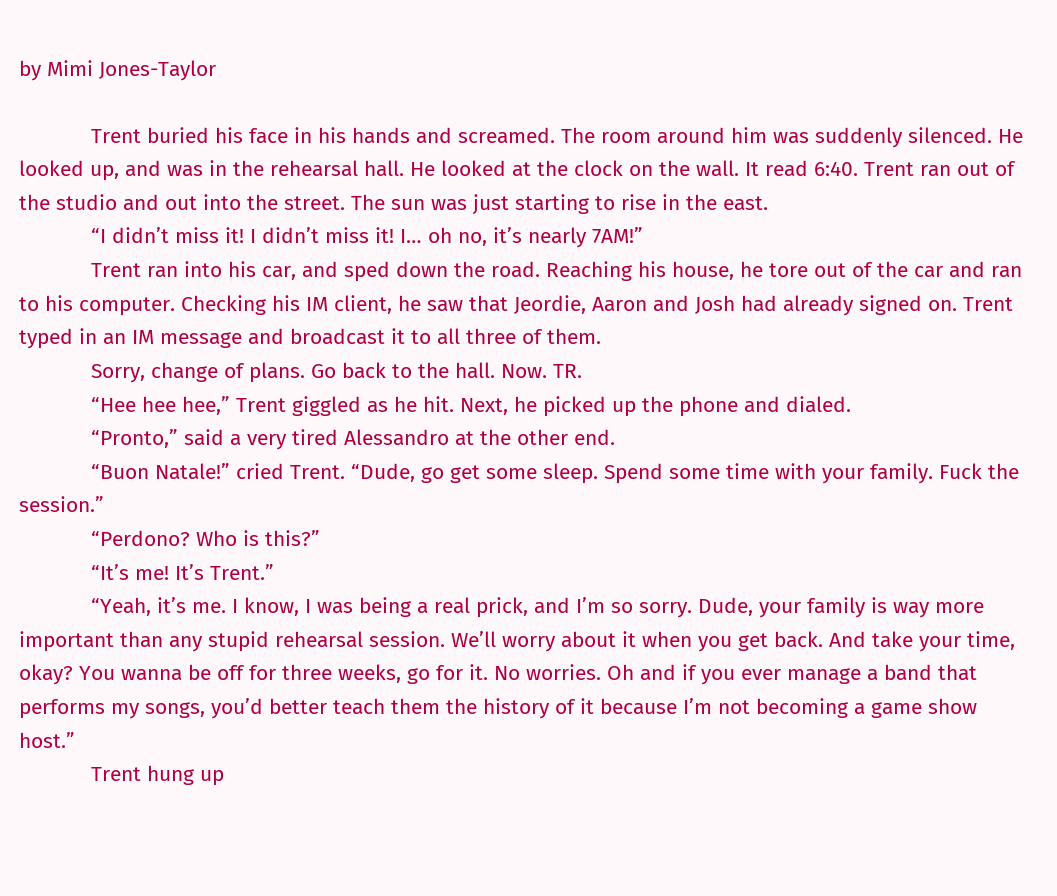by Mimi Jones-Taylor

            Trent buried his face in his hands and screamed. The room around him was suddenly silenced. He looked up, and was in the rehearsal hall. He looked at the clock on the wall. It read 6:40. Trent ran out of the studio and out into the street. The sun was just starting to rise in the east.
            “I didn’t miss it! I didn’t miss it! I… oh no, it’s nearly 7AM!”
            Trent ran into his car, and sped down the road. Reaching his house, he tore out of the car and ran to his computer. Checking his IM client, he saw that Jeordie, Aaron and Josh had already signed on. Trent typed in an IM message and broadcast it to all three of them.
            Sorry, change of plans. Go back to the hall. Now. TR.
            “Hee hee hee,” Trent giggled as he hit. Next, he picked up the phone and dialed.
            “Pronto,” said a very tired Alessandro at the other end.
            “Buon Natale!” cried Trent. “Dude, go get some sleep. Spend some time with your family. Fuck the session.”
            “Perdono? Who is this?”
            “It’s me! It’s Trent.”
            “Yeah, it’s me. I know, I was being a real prick, and I’m so sorry. Dude, your family is way more important than any stupid rehearsal session. We’ll worry about it when you get back. And take your time, okay? You wanna be off for three weeks, go for it. No worries. Oh and if you ever manage a band that performs my songs, you’d better teach them the history of it because I’m not becoming a game show host.”
            Trent hung up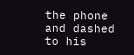the phone and dashed to his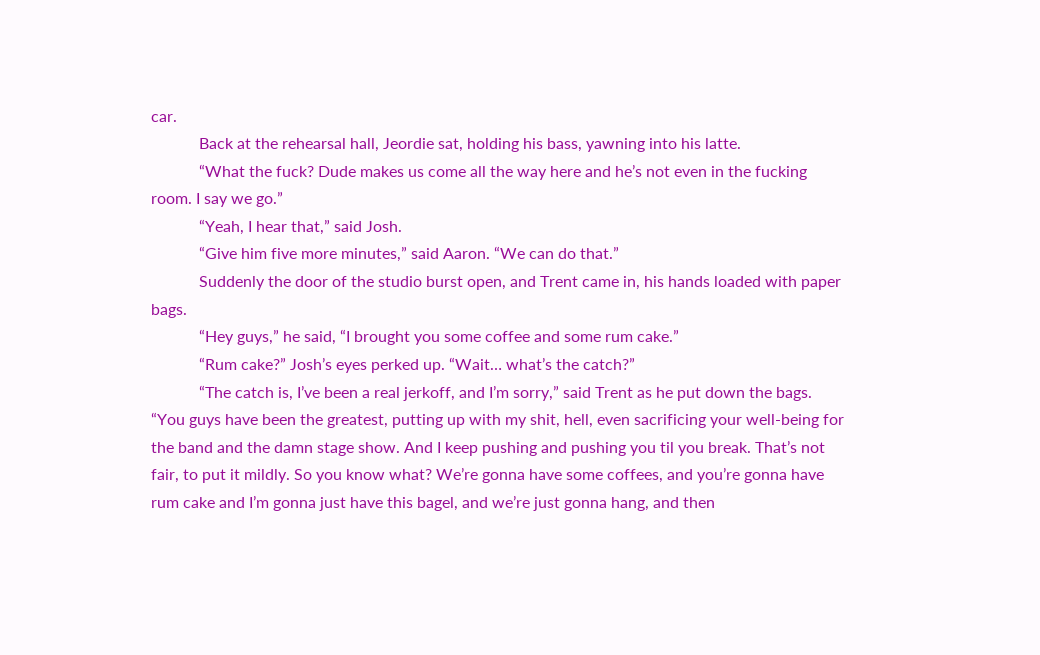car.
            Back at the rehearsal hall, Jeordie sat, holding his bass, yawning into his latte.
            “What the fuck? Dude makes us come all the way here and he’s not even in the fucking room. I say we go.”
            “Yeah, I hear that,” said Josh.
            “Give him five more minutes,” said Aaron. “We can do that.”
            Suddenly the door of the studio burst open, and Trent came in, his hands loaded with paper bags.
            “Hey guys,” he said, “I brought you some coffee and some rum cake.”
            “Rum cake?” Josh’s eyes perked up. “Wait… what’s the catch?”
            “The catch is, I’ve been a real jerkoff, and I’m sorry,” said Trent as he put down the bags. “You guys have been the greatest, putting up with my shit, hell, even sacrificing your well-being for the band and the damn stage show. And I keep pushing and pushing you til you break. That’s not fair, to put it mildly. So you know what? We’re gonna have some coffees, and you’re gonna have rum cake and I’m gonna just have this bagel, and we’re just gonna hang, and then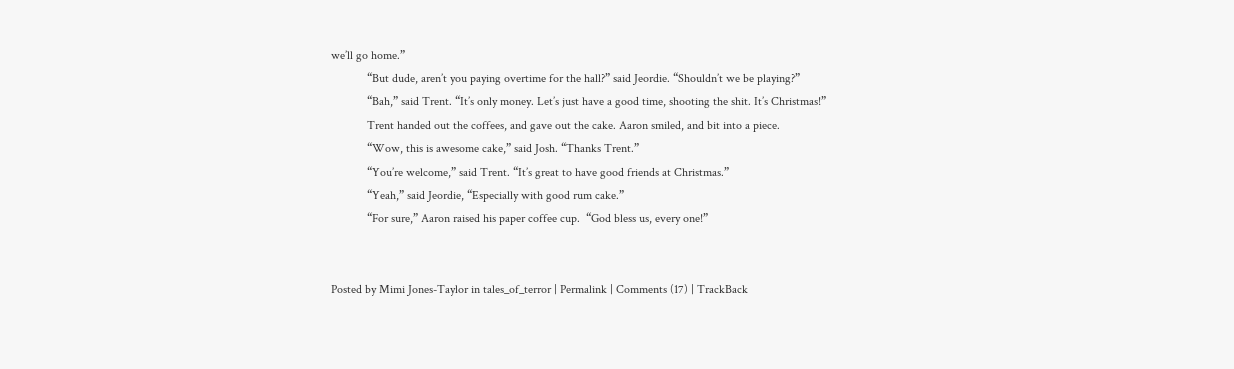we’ll go home.”
            “But dude, aren’t you paying overtime for the hall?” said Jeordie. “Shouldn’t we be playing?”
            “Bah,” said Trent. “It’s only money. Let’s just have a good time, shooting the shit. It’s Christmas!”
            Trent handed out the coffees, and gave out the cake. Aaron smiled, and bit into a piece.
            “Wow, this is awesome cake,” said Josh. “Thanks Trent.”
            “You’re welcome,” said Trent. “It’s great to have good friends at Christmas.”
            “Yeah,” said Jeordie, “Especially with good rum cake.”
            “For sure,” Aaron raised his paper coffee cup.  “God bless us, every one!”


Posted by Mimi Jones-Taylor in tales_of_terror | Permalink | Comments (17) | TrackBack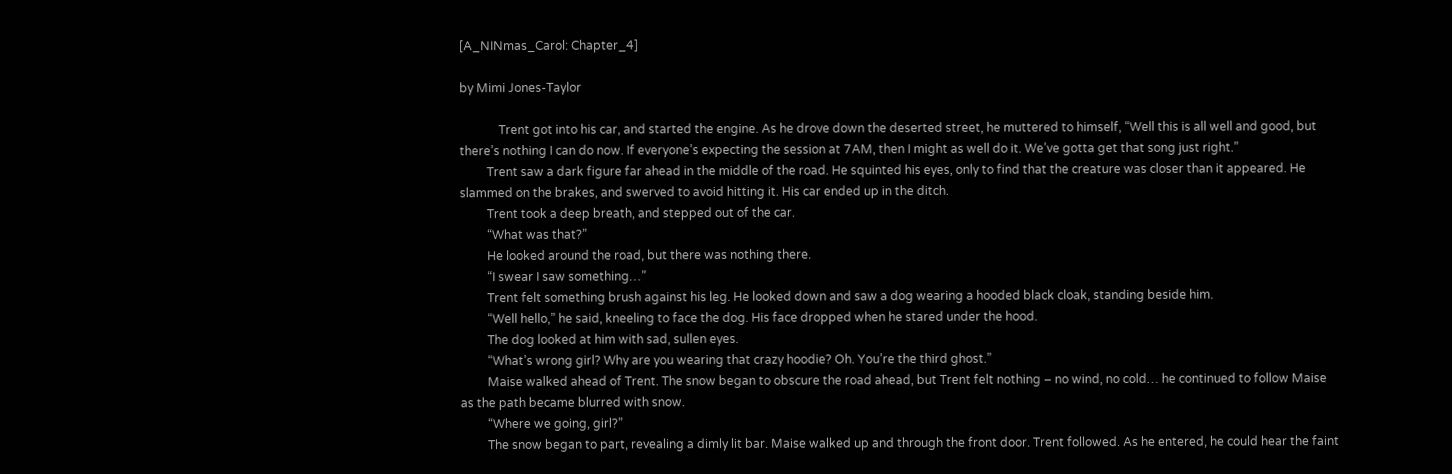[A_NINmas_Carol: Chapter_4]

by Mimi Jones-Taylor

             Trent got into his car, and started the engine. As he drove down the deserted street, he muttered to himself, “Well this is all well and good, but there’s nothing I can do now. If everyone’s expecting the session at 7AM, then I might as well do it. We’ve gotta get that song just right.”
         Trent saw a dark figure far ahead in the middle of the road. He squinted his eyes, only to find that the creature was closer than it appeared. He slammed on the brakes, and swerved to avoid hitting it. His car ended up in the ditch.
         Trent took a deep breath, and stepped out of the car.
         “What was that?”
         He looked around the road, but there was nothing there.
         “I swear I saw something…”
         Trent felt something brush against his leg. He looked down and saw a dog wearing a hooded black cloak, standing beside him.
         “Well hello,” he said, kneeling to face the dog. His face dropped when he stared under the hood.
         The dog looked at him with sad, sullen eyes.
         “What’s wrong girl? Why are you wearing that crazy hoodie? Oh. You’re the third ghost.”
         Maise walked ahead of Trent. The snow began to obscure the road ahead, but Trent felt nothing – no wind, no cold… he continued to follow Maise as the path became blurred with snow.
         “Where we going, girl?”
         The snow began to part, revealing a dimly lit bar. Maise walked up and through the front door. Trent followed. As he entered, he could hear the faint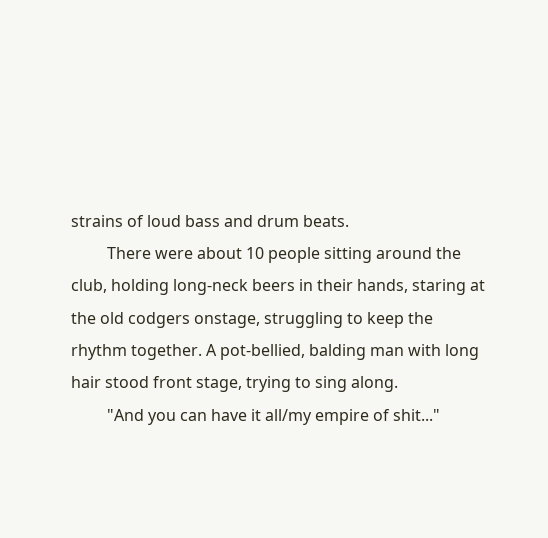strains of loud bass and drum beats.
         There were about 10 people sitting around the club, holding long-neck beers in their hands, staring at the old codgers onstage, struggling to keep the rhythm together. A pot-bellied, balding man with long hair stood front stage, trying to sing along.
         "And you can have it all/my empire of shit..."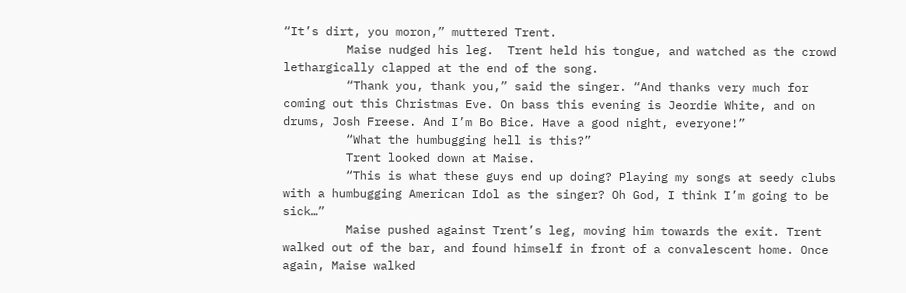“It’s dirt, you moron,” muttered Trent.
         Maise nudged his leg.  Trent held his tongue, and watched as the crowd lethargically clapped at the end of the song.
         “Thank you, thank you,” said the singer. “And thanks very much for coming out this Christmas Eve. On bass this evening is Jeordie White, and on drums, Josh Freese. And I’m Bo Bice. Have a good night, everyone!”
         “What the humbugging hell is this?”
         Trent looked down at Maise.
         “This is what these guys end up doing? Playing my songs at seedy clubs with a humbugging American Idol as the singer? Oh God, I think I’m going to be sick…”
         Maise pushed against Trent’s leg, moving him towards the exit. Trent walked out of the bar, and found himself in front of a convalescent home. Once again, Maise walked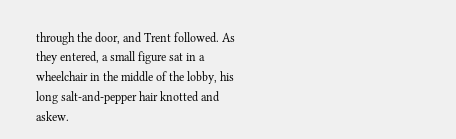through the door, and Trent followed. As they entered, a small figure sat in a wheelchair in the middle of the lobby, his long salt-and-pepper hair knotted and askew.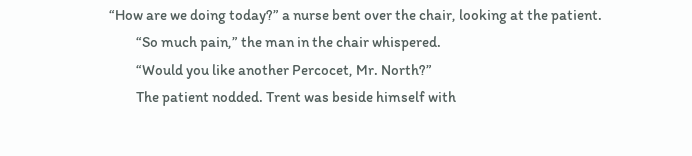“How are we doing today?” a nurse bent over the chair, looking at the patient.
         “So much pain,” the man in the chair whispered.
         “Would you like another Percocet, Mr. North?”
         The patient nodded. Trent was beside himself with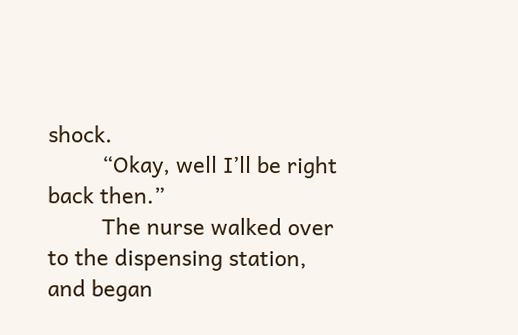shock.
         “Okay, well I’ll be right back then.”
         The nurse walked over to the dispensing station, and began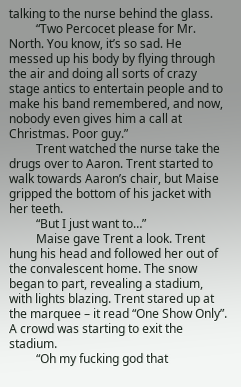talking to the nurse behind the glass.
         “Two Percocet please for Mr. North. You know, it’s so sad. He messed up his body by flying through the air and doing all sorts of crazy stage antics to entertain people and to make his band remembered, and now, nobody even gives him a call at Christmas. Poor guy.”
         Trent watched the nurse take the drugs over to Aaron. Trent started to walk towards Aaron’s chair, but Maise gripped the bottom of his jacket with her teeth.
         “But I just want to…”
         Maise gave Trent a look. Trent hung his head and followed her out of the convalescent home. The snow began to part, revealing a stadium, with lights blazing. Trent stared up at the marquee – it read “One Show Only”. A crowd was starting to exit the stadium.
         “Oh my fucking god that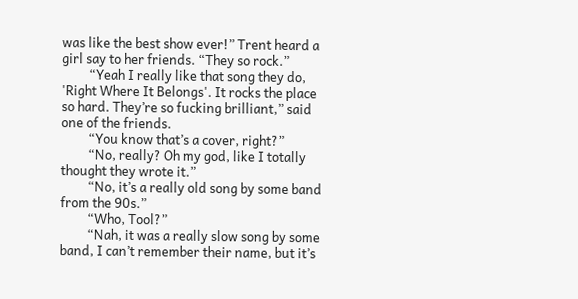was like the best show ever!” Trent heard a girl say to her friends. “They so rock.”
         “Yeah I really like that song they do, 'Right Where It Belongs'. It rocks the place so hard. They’re so fucking brilliant,” said one of the friends.
         “You know that’s a cover, right?”
         “No, really? Oh my god, like I totally thought they wrote it.”
         “No, it’s a really old song by some band from the 90s.”
         “Who, Tool?”
         “Nah, it was a really slow song by some band, I can’t remember their name, but it’s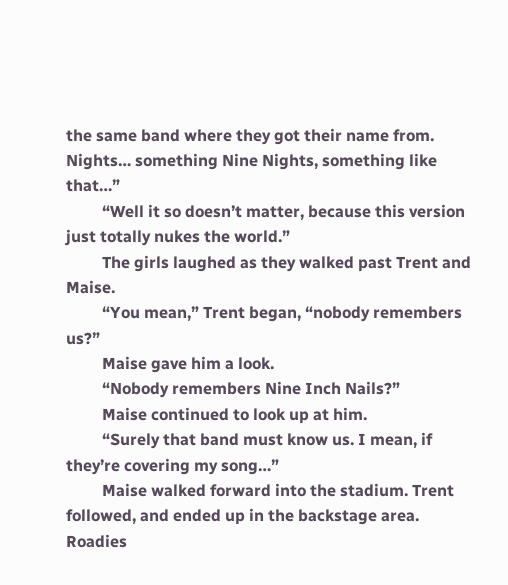the same band where they got their name from. Nights… something Nine Nights, something like that…”
         “Well it so doesn’t matter, because this version just totally nukes the world.”
         The girls laughed as they walked past Trent and Maise.
         “You mean,” Trent began, “nobody remembers us?”
         Maise gave him a look.
         “Nobody remembers Nine Inch Nails?”
         Maise continued to look up at him.
         “Surely that band must know us. I mean, if they’re covering my song…”
         Maise walked forward into the stadium. Trent followed, and ended up in the backstage area. Roadies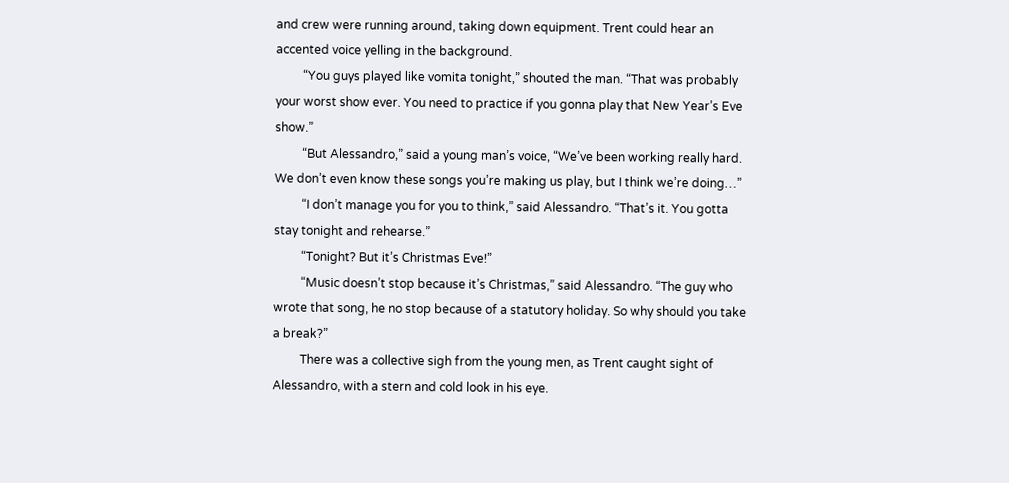and crew were running around, taking down equipment. Trent could hear an accented voice yelling in the background.
         “You guys played like vomita tonight,” shouted the man. “That was probably your worst show ever. You need to practice if you gonna play that New Year’s Eve show.”
         “But Alessandro,” said a young man’s voice, “We’ve been working really hard. We don’t even know these songs you’re making us play, but I think we’re doing…”
         “I don’t manage you for you to think,” said Alessandro. “That’s it. You gotta stay tonight and rehearse.”
         “Tonight? But it’s Christmas Eve!”
         “Music doesn’t stop because it’s Christmas,” said Alessandro. “The guy who wrote that song, he no stop because of a statutory holiday. So why should you take a break?”
         There was a collective sigh from the young men, as Trent caught sight of Alessandro, with a stern and cold look in his eye.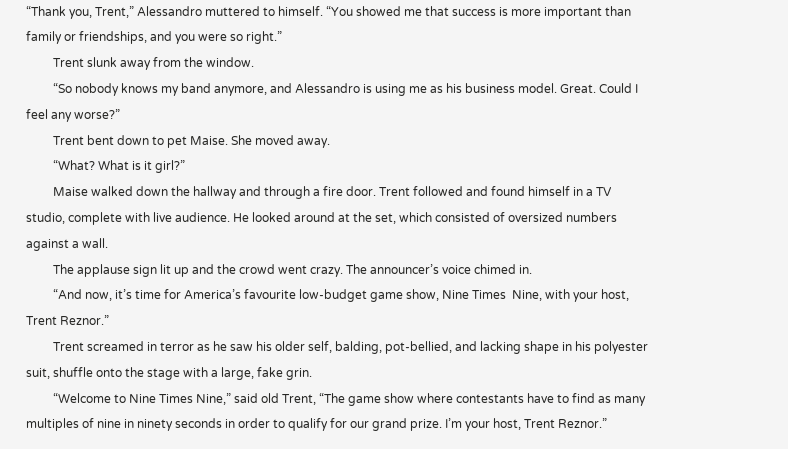“Thank you, Trent,” Alessandro muttered to himself. “You showed me that success is more important than family or friendships, and you were so right.”
         Trent slunk away from the window.
         “So nobody knows my band anymore, and Alessandro is using me as his business model. Great. Could I feel any worse?”
         Trent bent down to pet Maise. She moved away.
         “What? What is it girl?”
         Maise walked down the hallway and through a fire door. Trent followed and found himself in a TV studio, complete with live audience. He looked around at the set, which consisted of oversized numbers against a wall.
         The applause sign lit up and the crowd went crazy. The announcer’s voice chimed in.
         “And now, it’s time for America’s favourite low-budget game show, Nine Times  Nine, with your host, Trent Reznor.”
         Trent screamed in terror as he saw his older self, balding, pot-bellied, and lacking shape in his polyester suit, shuffle onto the stage with a large, fake grin.
         “Welcome to Nine Times Nine,” said old Trent, “The game show where contestants have to find as many multiples of nine in ninety seconds in order to qualify for our grand prize. I’m your host, Trent Reznor.”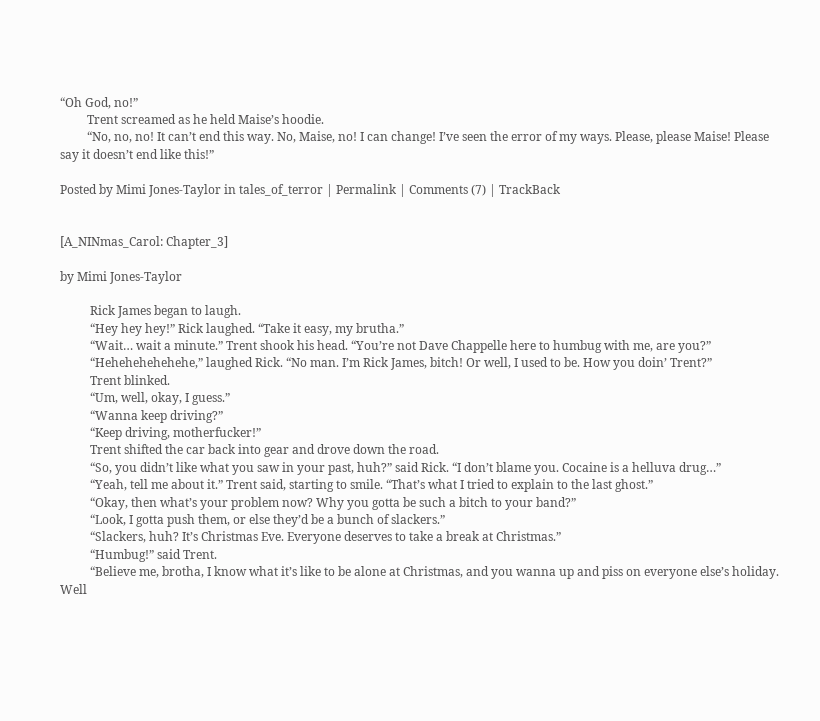“Oh God, no!”
         Trent screamed as he held Maise’s hoodie.
         “No, no, no! It can’t end this way. No, Maise, no! I can change! I’ve seen the error of my ways. Please, please Maise! Please say it doesn’t end like this!”

Posted by Mimi Jones-Taylor in tales_of_terror | Permalink | Comments (7) | TrackBack


[A_NINmas_Carol: Chapter_3]

by Mimi Jones-Taylor

          Rick James began to laugh.
          “Hey hey hey!” Rick laughed. “Take it easy, my brutha.”
          “Wait… wait a minute.” Trent shook his head. “You’re not Dave Chappelle here to humbug with me, are you?”
          “Hehehehehehehe,” laughed Rick. “No man. I’m Rick James, bitch! Or well, I used to be. How you doin’ Trent?”
          Trent blinked.
          “Um, well, okay, I guess.”
          “Wanna keep driving?”
          “Keep driving, motherfucker!”
          Trent shifted the car back into gear and drove down the road.
          “So, you didn’t like what you saw in your past, huh?” said Rick. “I don’t blame you. Cocaine is a helluva drug…”
          “Yeah, tell me about it.” Trent said, starting to smile. “That’s what I tried to explain to the last ghost.”
          “Okay, then what’s your problem now? Why you gotta be such a bitch to your band?”
          “Look, I gotta push them, or else they’d be a bunch of slackers.”
          “Slackers, huh? It’s Christmas Eve. Everyone deserves to take a break at Christmas.”
          “Humbug!” said Trent.
          “Believe me, brotha, I know what it’s like to be alone at Christmas, and you wanna up and piss on everyone else’s holiday. Well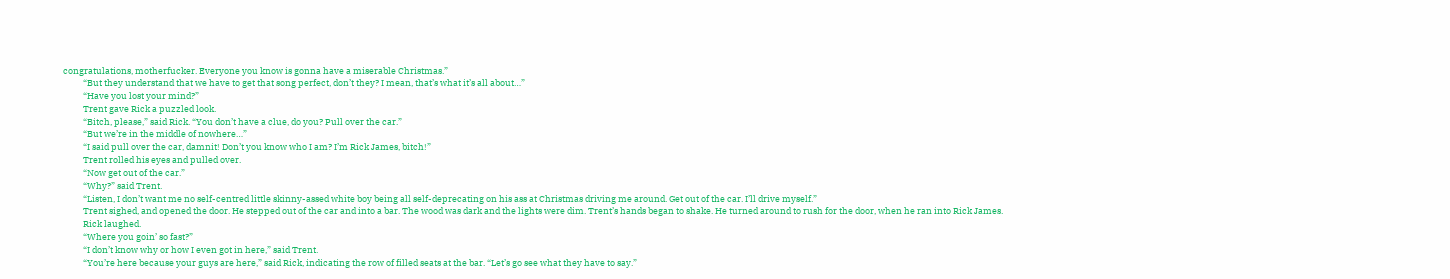congratulations, motherfucker. Everyone you know is gonna have a miserable Christmas.”
          “But they understand that we have to get that song perfect, don’t they? I mean, that’s what it’s all about…”
          “Have you lost your mind?”
          Trent gave Rick a puzzled look.
          “Bitch, please,” said Rick. “You don’t have a clue, do you? Pull over the car.”
          “But we’re in the middle of nowhere…”
          “I said pull over the car, damnit! Don’t you know who I am? I’m Rick James, bitch!”
          Trent rolled his eyes and pulled over.
          “Now get out of the car.”
          “Why?” said Trent.
          “Listen, I don’t want me no self-centred little skinny-assed white boy being all self-deprecating on his ass at Christmas driving me around. Get out of the car. I’ll drive myself.”
          Trent sighed, and opened the door. He stepped out of the car and into a bar. The wood was dark and the lights were dim. Trent’s hands began to shake. He turned around to rush for the door, when he ran into Rick James.
          Rick laughed.
          “Where you goin’ so fast?”
          “I don’t know why or how I even got in here,” said Trent.
          “You’re here because your guys are here,” said Rick, indicating the row of filled seats at the bar. “Let’s go see what they have to say.”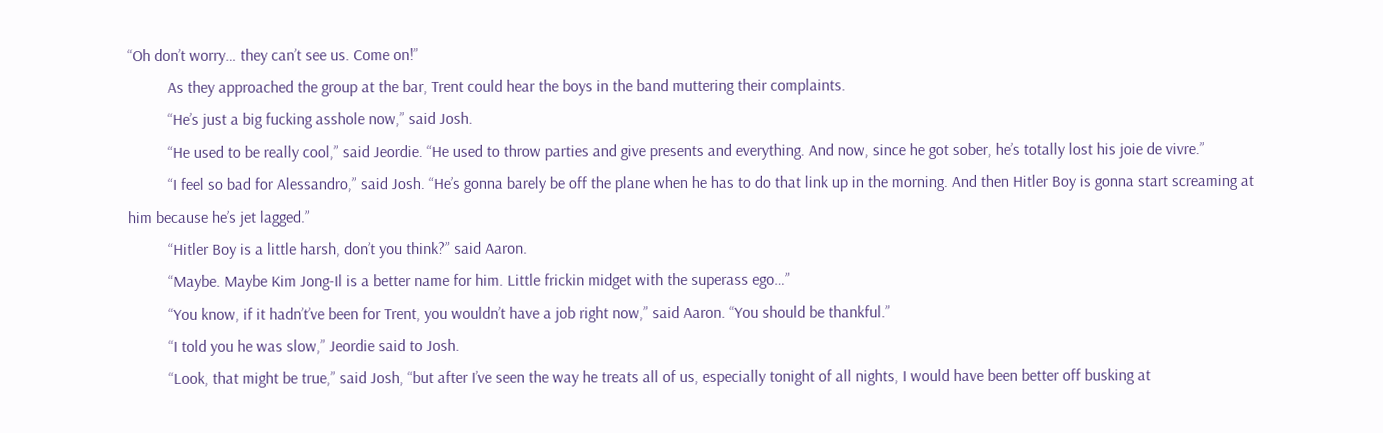“Oh don’t worry… they can’t see us. Come on!”
          As they approached the group at the bar, Trent could hear the boys in the band muttering their complaints.
          “He’s just a big fucking asshole now,” said Josh.
          “He used to be really cool,” said Jeordie. “He used to throw parties and give presents and everything. And now, since he got sober, he’s totally lost his joie de vivre.”
          “I feel so bad for Alessandro,” said Josh. “He’s gonna barely be off the plane when he has to do that link up in the morning. And then Hitler Boy is gonna start screaming at him because he’s jet lagged.”
          “Hitler Boy is a little harsh, don’t you think?” said Aaron.
          “Maybe. Maybe Kim Jong-Il is a better name for him. Little frickin midget with the superass ego…”
          “You know, if it hadn’t’ve been for Trent, you wouldn’t have a job right now,” said Aaron. “You should be thankful.”
          “I told you he was slow,” Jeordie said to Josh.
          “Look, that might be true,” said Josh, “but after I’ve seen the way he treats all of us, especially tonight of all nights, I would have been better off busking at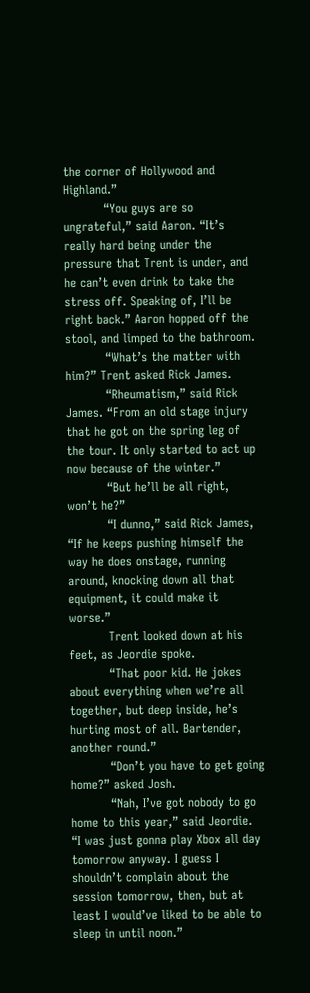the corner of Hollywood and Highland.”
          “You guys are so ungrateful,” said Aaron. “It’s really hard being under the pressure that Trent is under, and he can’t even drink to take the stress off. Speaking of, I’ll be right back.” Aaron hopped off the stool, and limped to the bathroom.
          “What’s the matter with him?” Trent asked Rick James.
          “Rheumatism,” said Rick James. “From an old stage injury that he got on the spring leg of the tour. It only started to act up now because of the winter.”
          “But he’ll be all right, won’t he?”
          “I dunno,” said Rick James, “If he keeps pushing himself the way he does onstage, running around, knocking down all that equipment, it could make it worse.”
          Trent looked down at his feet, as Jeordie spoke.
          “That poor kid. He jokes about everything when we’re all together, but deep inside, he’s hurting most of all. Bartender, another round.”
          “Don’t you have to get going home?” asked Josh.
          “Nah, I’ve got nobody to go home to this year,” said Jeordie.  “I was just gonna play Xbox all day tomorrow anyway. I guess I shouldn’t complain about the session tomorrow, then, but at least I would’ve liked to be able to sleep in until noon.”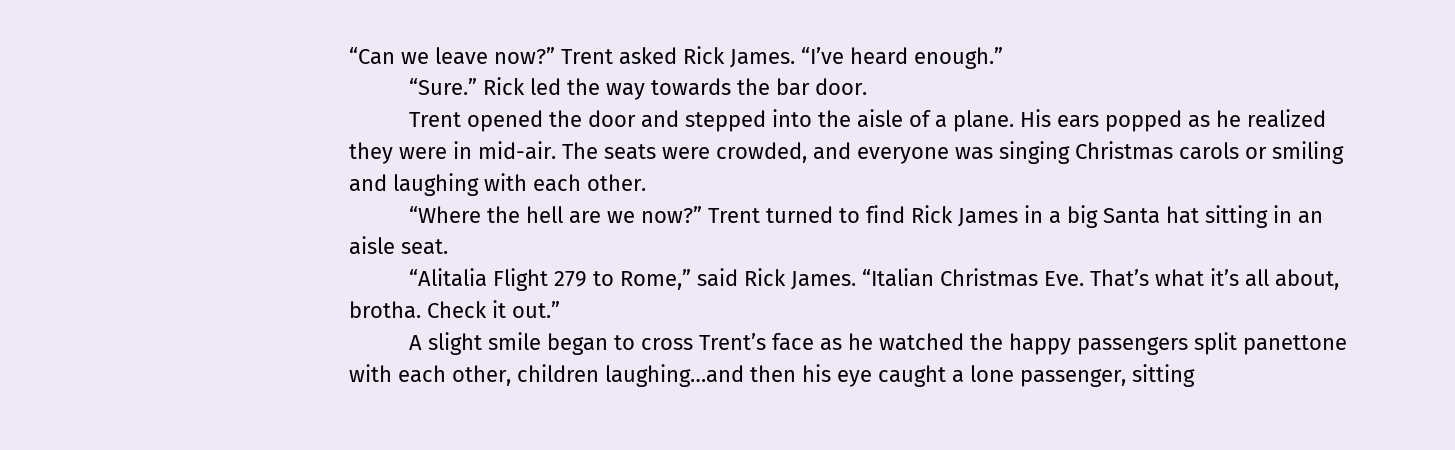“Can we leave now?” Trent asked Rick James. “I’ve heard enough.”
          “Sure.” Rick led the way towards the bar door.
          Trent opened the door and stepped into the aisle of a plane. His ears popped as he realized they were in mid-air. The seats were crowded, and everyone was singing Christmas carols or smiling and laughing with each other.
          “Where the hell are we now?” Trent turned to find Rick James in a big Santa hat sitting in an aisle seat.
          “Alitalia Flight 279 to Rome,” said Rick James. “Italian Christmas Eve. That’s what it’s all about, brotha. Check it out.”
          A slight smile began to cross Trent’s face as he watched the happy passengers split panettone with each other, children laughing…and then his eye caught a lone passenger, sitting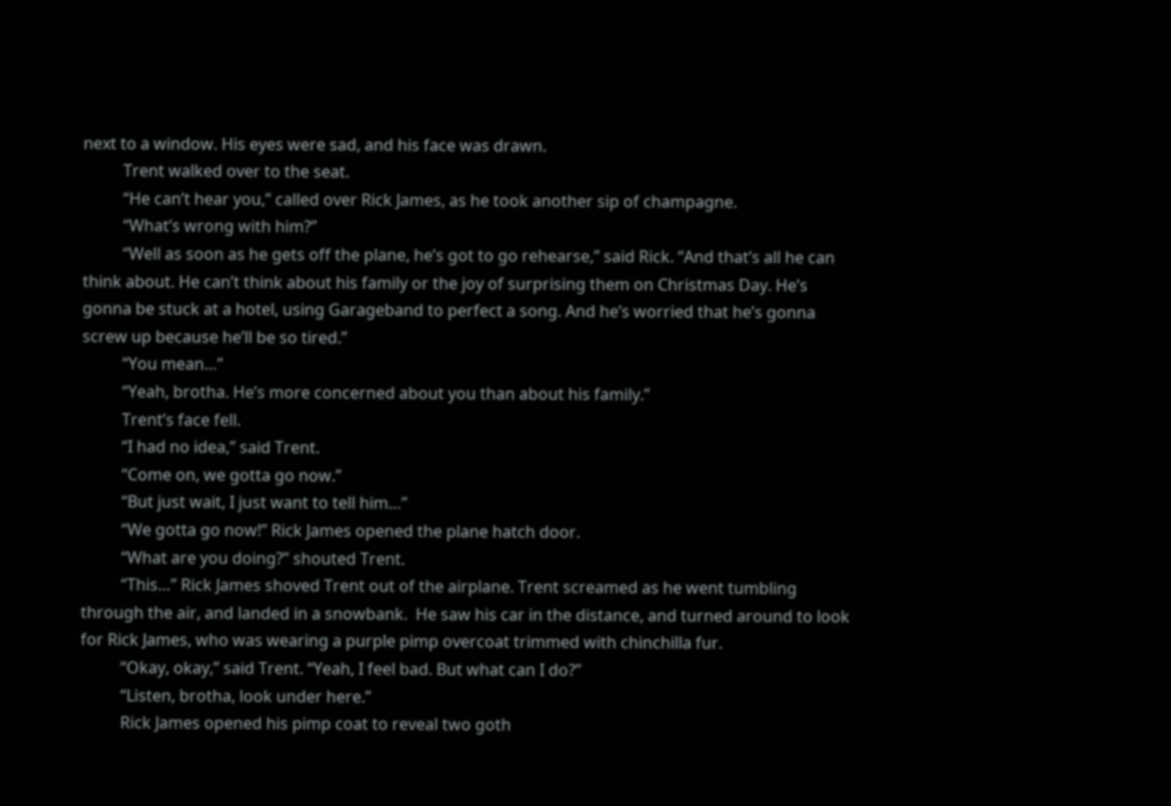next to a window. His eyes were sad, and his face was drawn.
          Trent walked over to the seat.
          “He can’t hear you,” called over Rick James, as he took another sip of champagne.
          “What’s wrong with him?”
          “Well as soon as he gets off the plane, he’s got to go rehearse,” said Rick. “And that’s all he can think about. He can’t think about his family or the joy of surprising them on Christmas Day. He’s gonna be stuck at a hotel, using Garageband to perfect a song. And he’s worried that he’s gonna screw up because he’ll be so tired.”
          “You mean…”
          “Yeah, brotha. He’s more concerned about you than about his family.”
          Trent’s face fell.
          “I had no idea,” said Trent.
          “Come on, we gotta go now.”
          “But just wait, I just want to tell him…”
          “We gotta go now!” Rick James opened the plane hatch door.
          “What are you doing?” shouted Trent.
          “This…” Rick James shoved Trent out of the airplane. Trent screamed as he went tumbling through the air, and landed in a snowbank.  He saw his car in the distance, and turned around to look for Rick James, who was wearing a purple pimp overcoat trimmed with chinchilla fur.
          “Okay, okay,” said Trent. “Yeah, I feel bad. But what can I do?”
          “Listen, brotha, look under here.”
          Rick James opened his pimp coat to reveal two goth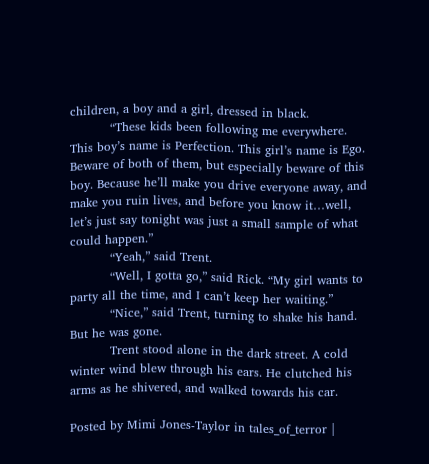children, a boy and a girl, dressed in black.
          “These kids been following me everywhere. This boy’s name is Perfection. This girl’s name is Ego. Beware of both of them, but especially beware of this boy. Because he’ll make you drive everyone away, and make you ruin lives, and before you know it…well, let’s just say tonight was just a small sample of what could happen.”
          “Yeah,” said Trent.
          “Well, I gotta go,” said Rick. “My girl wants to party all the time, and I can’t keep her waiting.”
          “Nice,” said Trent, turning to shake his hand. But he was gone.
          Trent stood alone in the dark street. A cold winter wind blew through his ears. He clutched his arms as he shivered, and walked towards his car.

Posted by Mimi Jones-Taylor in tales_of_terror |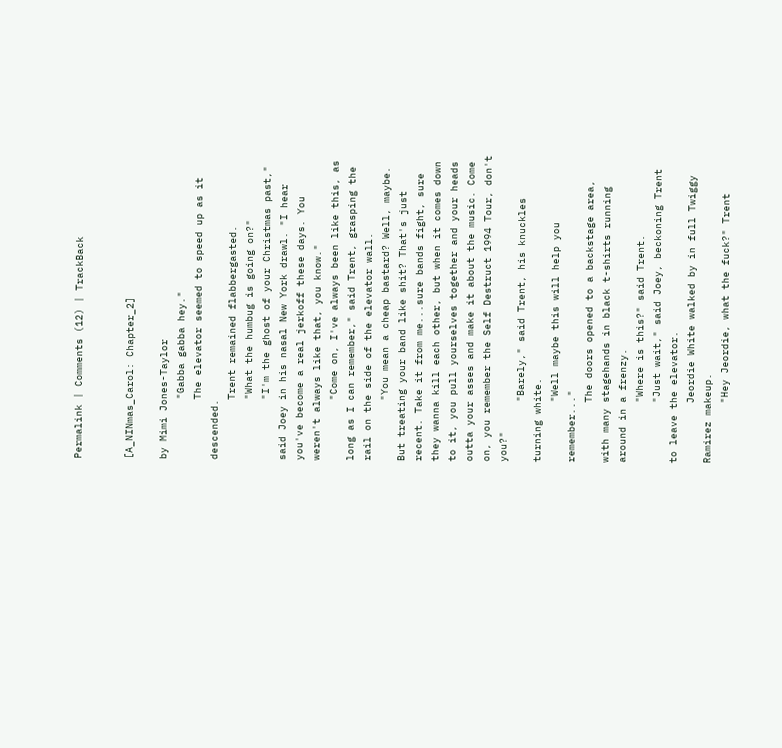Permalink | Comments (12) | TrackBack


[A_NINmas_Carol: Chapter_2]

by Mimi Jones-Taylor
          "Gabba gabba hey."
          The elevator seemed to speed up as it descended.
          Trent remained flabbergasted.
          "What the humbug is going on?"
          "I'm the ghost of your Christmas past," said Joey in his nasal New York drawl. "I hear you've become a real jerkoff these days. You weren't always like that, you know."
          "Come on, I've always been like this, as long as I can remember," said Trent, grasping the rail on the side of the elevator wall.
          "You mean a cheap bastard? Well, maybe. But treating your band like shit? That's just recent. Take it from me...sure bands fight, sure they wanna kill each other, but when it comes down to it, you pull yourselves together and your heads outta your asses and make it about the music. Come on, you remember the Self Destruct 1994 Tour, don't you?"
          "Barely," said Trent, his knuckles turning white.
          "Well maybe this will help you remember..."
          The doors opened to a backstage area, with many stagehands in black t-shirts running around in a frenzy.
          "Where is this?" said Trent.
          "Just wait," said Joey, beckoning Trent to leave the elevator.
          Jeordie White walked by in full Twiggy Ramirez makeup.
          "Hey Jeordie, what the fuck?" Trent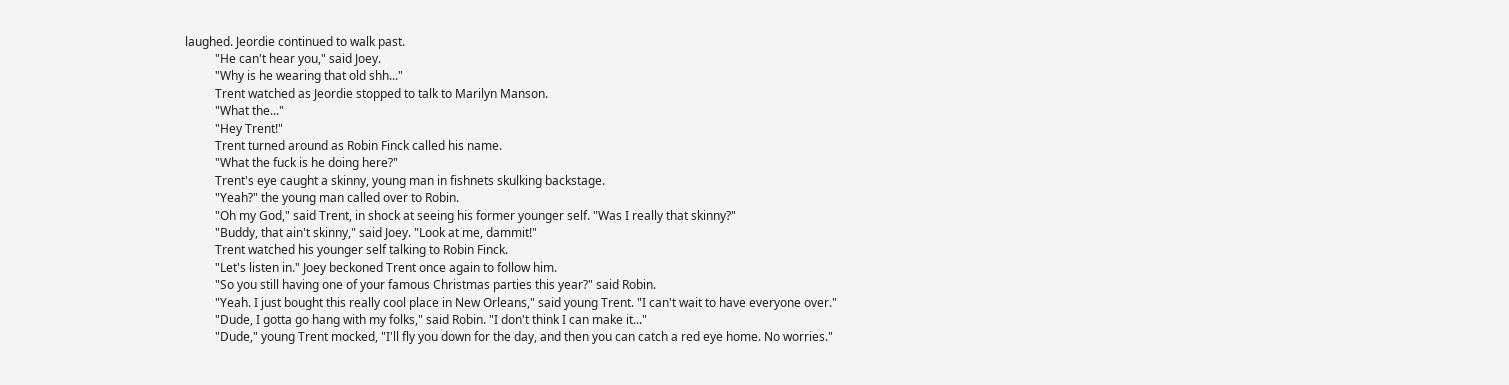laughed. Jeordie continued to walk past.
          "He can't hear you," said Joey.
          "Why is he wearing that old shh..."
          Trent watched as Jeordie stopped to talk to Marilyn Manson.
          "What the..."
          "Hey Trent!"
          Trent turned around as Robin Finck called his name.
          "What the fuck is he doing here?"
          Trent's eye caught a skinny, young man in fishnets skulking backstage.
          "Yeah?" the young man called over to Robin.
          "Oh my God," said Trent, in shock at seeing his former younger self. "Was I really that skinny?"
          "Buddy, that ain't skinny," said Joey. "Look at me, dammit!"
          Trent watched his younger self talking to Robin Finck.
          "Let's listen in." Joey beckoned Trent once again to follow him.
          "So you still having one of your famous Christmas parties this year?" said Robin.
          "Yeah. I just bought this really cool place in New Orleans," said young Trent. "I can't wait to have everyone over."
          "Dude, I gotta go hang with my folks," said Robin. "I don't think I can make it..."
          "Dude," young Trent mocked, "I'll fly you down for the day, and then you can catch a red eye home. No worries."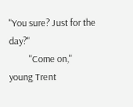"You sure? Just for the day?"
          "Come on," young Trent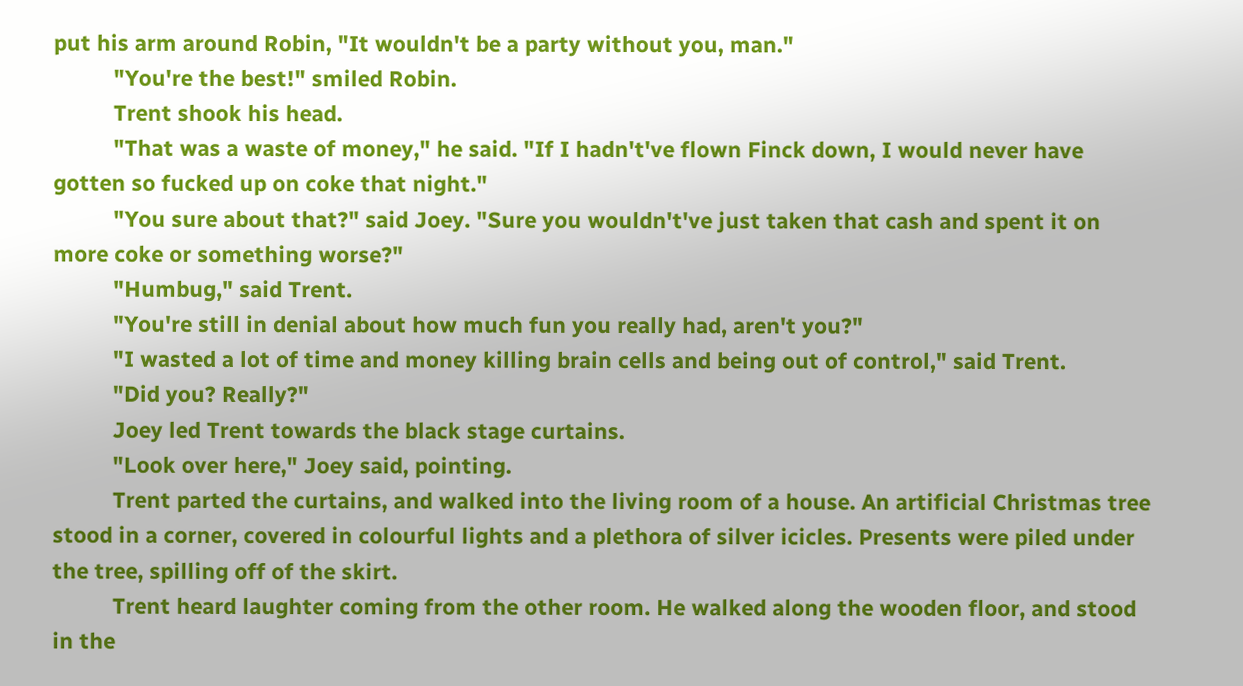put his arm around Robin, "It wouldn't be a party without you, man."
          "You're the best!" smiled Robin.
          Trent shook his head.
          "That was a waste of money," he said. "If I hadn't've flown Finck down, I would never have gotten so fucked up on coke that night."
          "You sure about that?" said Joey. "Sure you wouldn't've just taken that cash and spent it on more coke or something worse?"
          "Humbug," said Trent.
          "You're still in denial about how much fun you really had, aren't you?"
          "I wasted a lot of time and money killing brain cells and being out of control," said Trent.
          "Did you? Really?"
          Joey led Trent towards the black stage curtains.
          "Look over here," Joey said, pointing.
          Trent parted the curtains, and walked into the living room of a house. An artificial Christmas tree stood in a corner, covered in colourful lights and a plethora of silver icicles. Presents were piled under the tree, spilling off of the skirt.
          Trent heard laughter coming from the other room. He walked along the wooden floor, and stood in the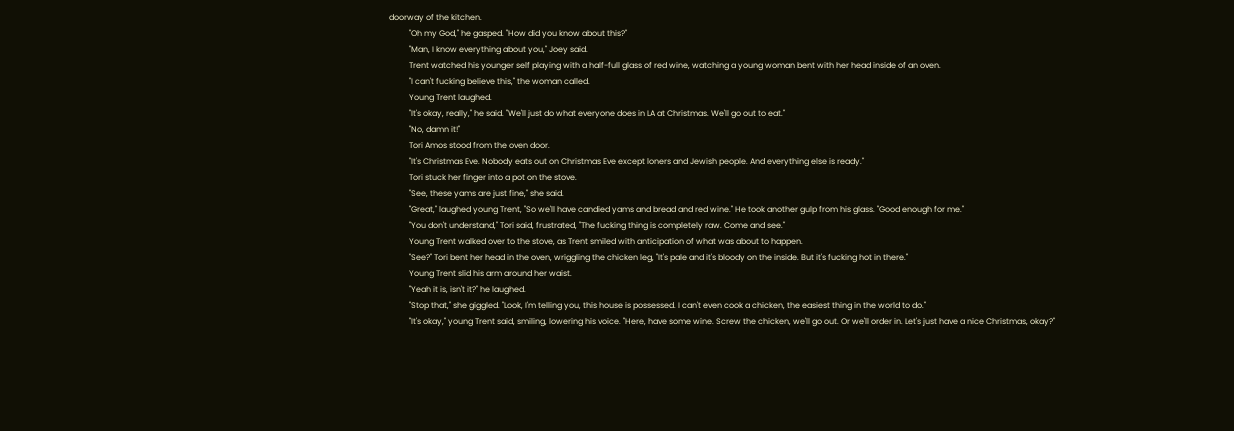doorway of the kitchen.
          "Oh my God," he gasped. "How did you know about this?"
          "Man, I know everything about you," Joey said.
          Trent watched his younger self playing with a half-full glass of red wine, watching a young woman bent with her head inside of an oven.
          "I can't fucking believe this," the woman called.
          Young Trent laughed.
          "It's okay, really," he said. "We'll just do what everyone does in LA at Christmas. We'll go out to eat."
          "No, damn it!"
          Tori Amos stood from the oven door.
          "It's Christmas Eve. Nobody eats out on Christmas Eve except loners and Jewish people. And everything else is ready."
          Tori stuck her finger into a pot on the stove.
          "See, these yams are just fine," she said.
          "Great," laughed young Trent, "So we'll have candied yams and bread and red wine." He took another gulp from his glass. "Good enough for me."
          "You don't understand," Tori said, frustrated, "The fucking thing is completely raw. Come and see."
          Young Trent walked over to the stove, as Trent smiled with anticipation of what was about to happen.
          "See?" Tori bent her head in the oven, wriggling the chicken leg, "It's pale and it's bloody on the inside. But it's fucking hot in there."
          Young Trent slid his arm around her waist.
          "Yeah it is, isn't it?" he laughed.
          "Stop that," she giggled. "Look, I'm telling you, this house is possessed. I can't even cook a chicken, the easiest thing in the world to do."
          "It's okay," young Trent said, smiling, lowering his voice. "Here, have some wine. Screw the chicken, we'll go out. Or we'll order in. Let's just have a nice Christmas, okay?"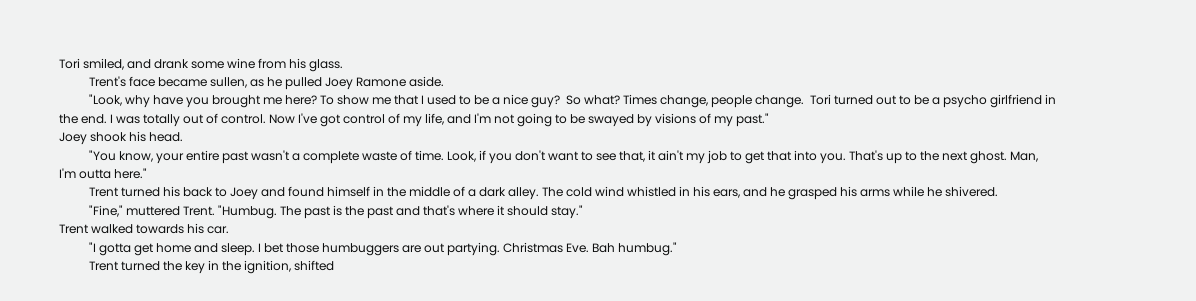Tori smiled, and drank some wine from his glass.
          Trent's face became sullen, as he pulled Joey Ramone aside.
          "Look, why have you brought me here? To show me that I used to be a nice guy?  So what? Times change, people change.  Tori turned out to be a psycho girlfriend in the end. I was totally out of control. Now I've got control of my life, and I'm not going to be swayed by visions of my past."
Joey shook his head.
          "You know, your entire past wasn't a complete waste of time. Look, if you don't want to see that, it ain't my job to get that into you. That's up to the next ghost. Man, I'm outta here."
          Trent turned his back to Joey and found himself in the middle of a dark alley. The cold wind whistled in his ears, and he grasped his arms while he shivered.
          "Fine," muttered Trent. "Humbug. The past is the past and that's where it should stay."
Trent walked towards his car.
          "I gotta get home and sleep. I bet those humbuggers are out partying. Christmas Eve. Bah humbug."
          Trent turned the key in the ignition, shifted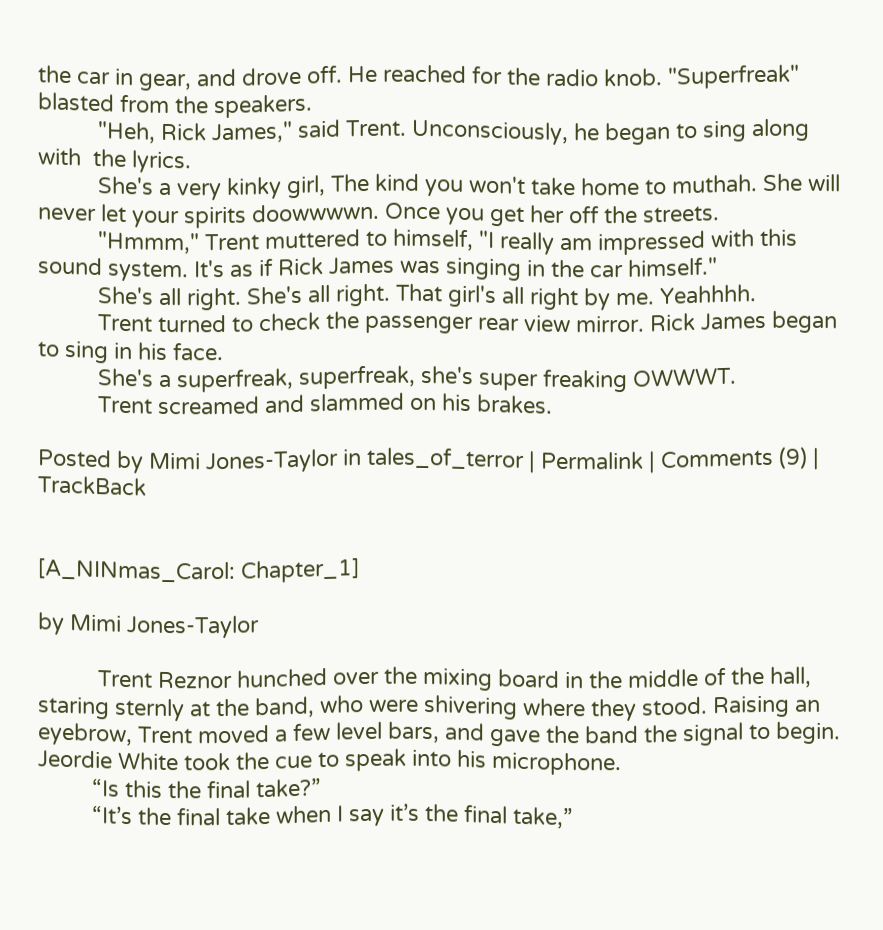the car in gear, and drove off. He reached for the radio knob. "Superfreak" blasted from the speakers.
          "Heh, Rick James," said Trent. Unconsciously, he began to sing along with  the lyrics.
          She's a very kinky girl, The kind you won't take home to muthah. She will never let your spirits doowwwwn. Once you get her off the streets.
          "Hmmm," Trent muttered to himself, "I really am impressed with this sound system. It's as if Rick James was singing in the car himself."
          She's all right. She's all right. That girl's all right by me. Yeahhhh.
          Trent turned to check the passenger rear view mirror. Rick James began to sing in his face.
          She's a superfreak, superfreak, she's super freaking OWWWT.
          Trent screamed and slammed on his brakes.

Posted by Mimi Jones-Taylor in tales_of_terror | Permalink | Comments (9) | TrackBack


[A_NINmas_Carol: Chapter_1]

by Mimi Jones-Taylor

          Trent Reznor hunched over the mixing board in the middle of the hall, staring sternly at the band, who were shivering where they stood. Raising an eyebrow, Trent moved a few level bars, and gave the band the signal to begin. Jeordie White took the cue to speak into his microphone.
         “Is this the final take?”
         “It’s the final take when I say it’s the final take,”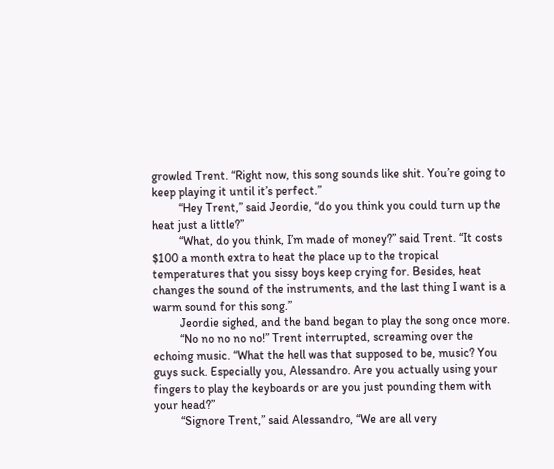growled Trent. “Right now, this song sounds like shit. You’re going to keep playing it until it’s perfect.”
         “Hey Trent,” said Jeordie, “do you think you could turn up the heat just a little?”
         “What, do you think, I’m made of money?” said Trent. “It costs $100 a month extra to heat the place up to the tropical temperatures that you sissy boys keep crying for. Besides, heat changes the sound of the instruments, and the last thing I want is a warm sound for this song.”
         Jeordie sighed, and the band began to play the song once more.
         “No no no no no!” Trent interrupted, screaming over the echoing music. “What the hell was that supposed to be, music? You guys suck. Especially you, Alessandro. Are you actually using your fingers to play the keyboards or are you just pounding them with your head?”
         “Signore Trent,” said Alessandro, “We are all very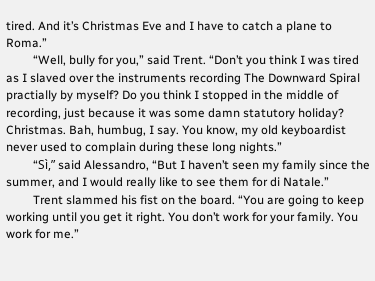tired. And it’s Christmas Eve and I have to catch a plane to Roma.”
         “Well, bully for you,” said Trent. “Don’t you think I was tired as I slaved over the instruments recording The Downward Spiral practially by myself? Do you think I stopped in the middle of recording, just because it was some damn statutory holiday? Christmas. Bah, humbug, I say. You know, my old keyboardist never used to complain during these long nights.”
         “Sì,” said Alessandro, “But I haven’t seen my family since the summer, and I would really like to see them for di Natale.”
         Trent slammed his fist on the board. “You are going to keep working until you get it right. You don’t work for your family. You work for me.”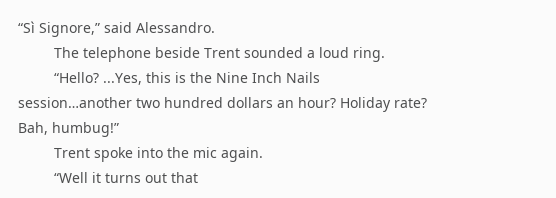“Sì Signore,” said Alessandro.
         The telephone beside Trent sounded a loud ring.
         “Hello? ...Yes, this is the Nine Inch Nails session…another two hundred dollars an hour? Holiday rate? Bah, humbug!”
         Trent spoke into the mic again.
         “Well it turns out that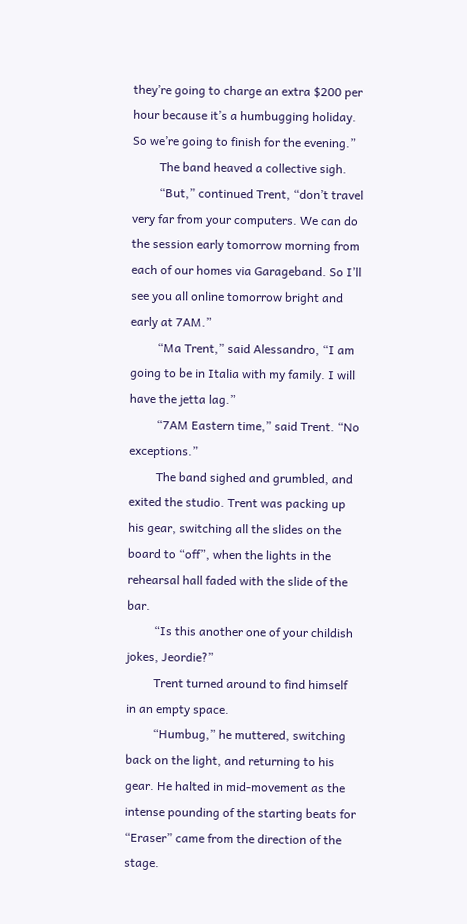they’re going to charge an extra $200 per hour because it’s a humbugging holiday. So we’re going to finish for the evening.”
         The band heaved a collective sigh.
         “But,” continued Trent, “don’t travel very far from your computers. We can do the session early tomorrow morning from each of our homes via Garageband. So I’ll see you all online tomorrow bright and early at 7AM.”
         “Ma Trent,” said Alessandro, “I am going to be in Italia with my family. I will have the jetta lag.”
         “7AM Eastern time,” said Trent. “No exceptions.”
         The band sighed and grumbled, and exited the studio. Trent was packing up his gear, switching all the slides on the board to “off”, when the lights in the rehearsal hall faded with the slide of the bar.
         “Is this another one of your childish jokes, Jeordie?”
         Trent turned around to find himself in an empty space.
         “Humbug,” he muttered, switching back on the light, and returning to his gear. He halted in mid-movement as the intense pounding of the starting beats for “Eraser” came from the direction of the stage.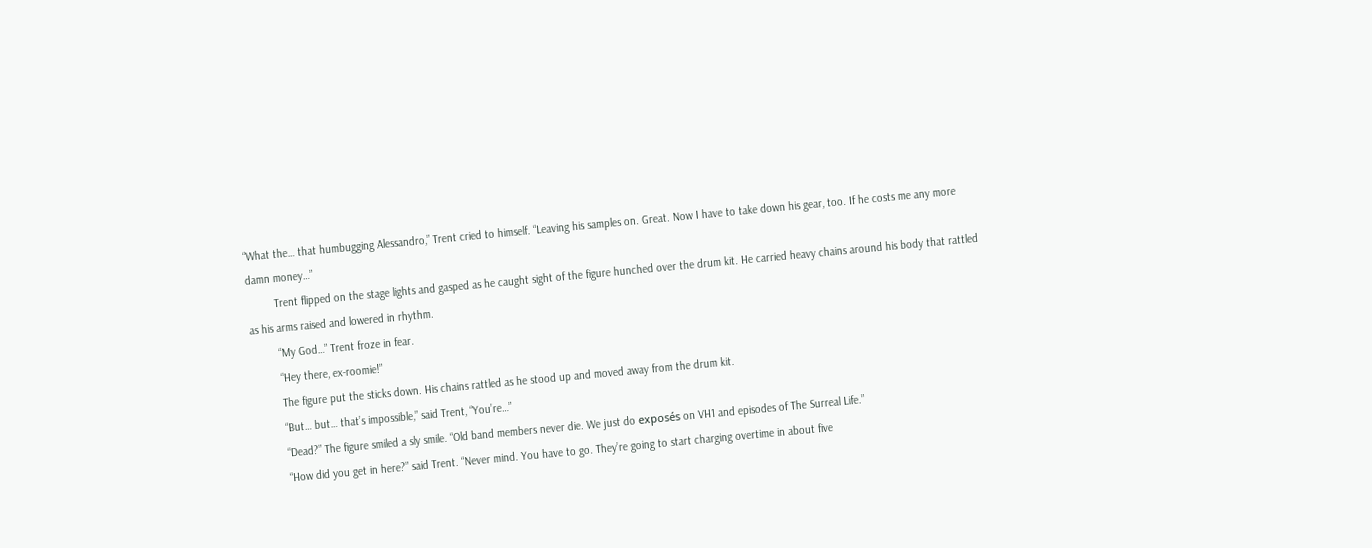“What the… that humbugging Alessandro,” Trent cried to himself. “Leaving his samples on. Great. Now I have to take down his gear, too. If he costs me any more damn money…”
         Trent flipped on the stage lights and gasped as he caught sight of the figure hunched over the drum kit. He carried heavy chains around his body that rattled as his arms raised and lowered in rhythm.
         “My God…” Trent froze in fear.
         “Hey there, ex-roomie!”
         The figure put the sticks down. His chains rattled as he stood up and moved away from the drum kit.
         “But… but… that’s impossible,” said Trent, “You’re…”
         “Dead?” The figure smiled a sly smile. “Old band members never die. We just do exposés on VH1 and episodes of The Surreal Life.”
         “How did you get in here?” said Trent. “Never mind. You have to go. They’re going to start charging overtime in about five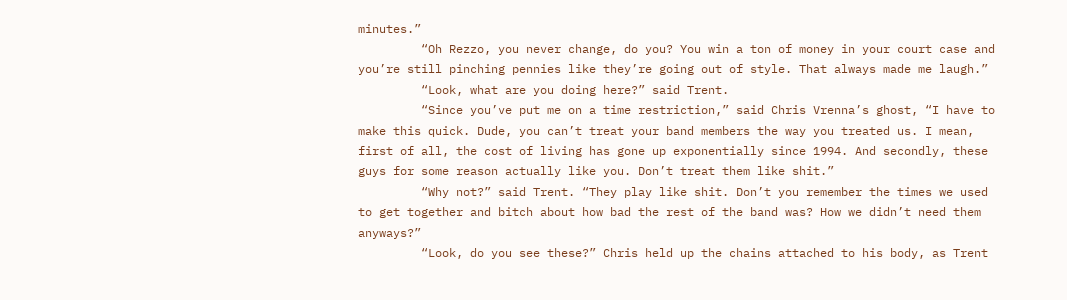minutes.”
         “Oh Rezzo, you never change, do you? You win a ton of money in your court case and you’re still pinching pennies like they’re going out of style. That always made me laugh.”
         “Look, what are you doing here?” said Trent.
         “Since you’ve put me on a time restriction,” said Chris Vrenna’s ghost, “I have to make this quick. Dude, you can’t treat your band members the way you treated us. I mean, first of all, the cost of living has gone up exponentially since 1994. And secondly, these guys for some reason actually like you. Don’t treat them like shit.”
         “Why not?” said Trent. “They play like shit. Don’t you remember the times we used to get together and bitch about how bad the rest of the band was? How we didn’t need them anyways?”
         “Look, do you see these?” Chris held up the chains attached to his body, as Trent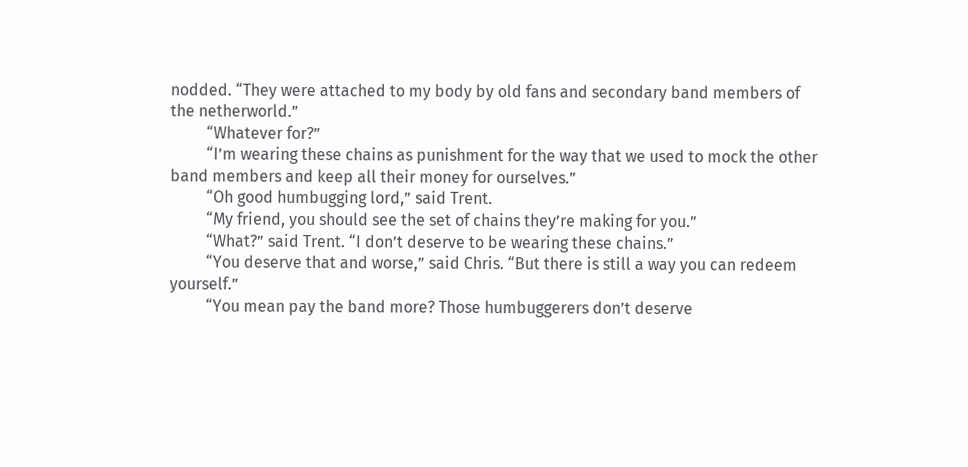nodded. “They were attached to my body by old fans and secondary band members of the netherworld.”
         “Whatever for?”
         “I’m wearing these chains as punishment for the way that we used to mock the other band members and keep all their money for ourselves.”
         “Oh good humbugging lord,” said Trent.
         “My friend, you should see the set of chains they’re making for you.”
         “What?” said Trent. “I don’t deserve to be wearing these chains.”
         “You deserve that and worse,” said Chris. “But there is still a way you can redeem yourself.”
         “You mean pay the band more? Those humbuggerers don’t deserve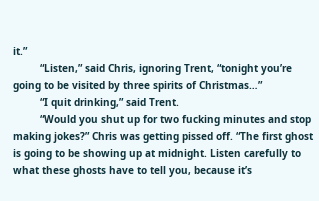it.”
         “Listen,” said Chris, ignoring Trent, “tonight you’re going to be visited by three spirits of Christmas…”
         “I quit drinking,” said Trent.
         “Would you shut up for two fucking minutes and stop making jokes?” Chris was getting pissed off. “The first ghost is going to be showing up at midnight. Listen carefully to what these ghosts have to tell you, because it’s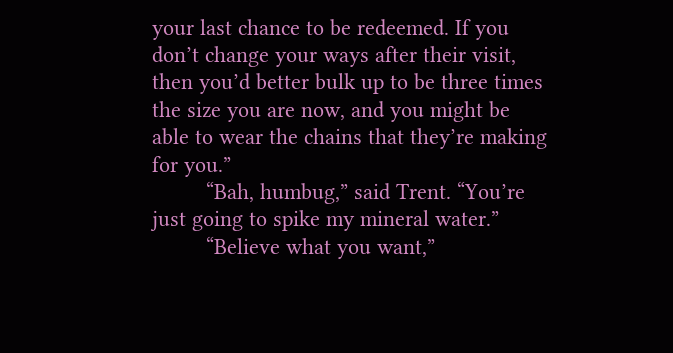your last chance to be redeemed. If you don’t change your ways after their visit, then you’d better bulk up to be three times the size you are now, and you might be able to wear the chains that they’re making for you.”
         “Bah, humbug,” said Trent. “You’re just going to spike my mineral water.”
         “Believe what you want,”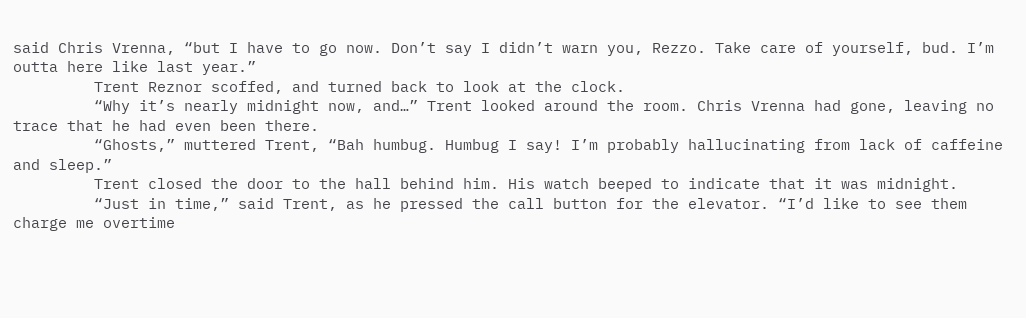said Chris Vrenna, “but I have to go now. Don’t say I didn’t warn you, Rezzo. Take care of yourself, bud. I’m outta here like last year.”
         Trent Reznor scoffed, and turned back to look at the clock.
         “Why it’s nearly midnight now, and…” Trent looked around the room. Chris Vrenna had gone, leaving no trace that he had even been there.
         “Ghosts,” muttered Trent, “Bah humbug. Humbug I say! I’m probably hallucinating from lack of caffeine and sleep.”
         Trent closed the door to the hall behind him. His watch beeped to indicate that it was midnight.
         “Just in time,” said Trent, as he pressed the call button for the elevator. “I’d like to see them charge me overtime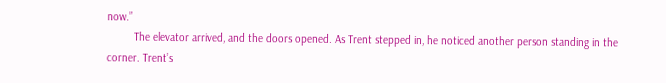now.”
         The elevator arrived, and the doors opened. As Trent stepped in, he noticed another person standing in the corner. Trent’s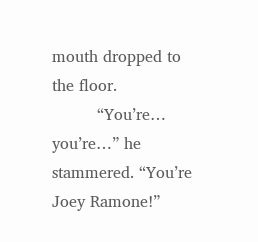mouth dropped to the floor.
         “You’re… you’re…” he stammered. “You’re Joey Ramone!”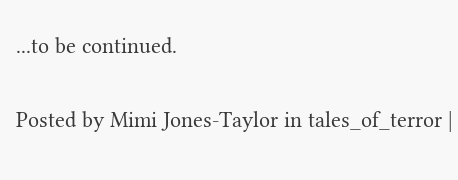...to be continued.

Posted by Mimi Jones-Taylor in tales_of_terror |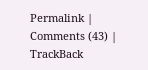Permalink | Comments (43) | TrackBack